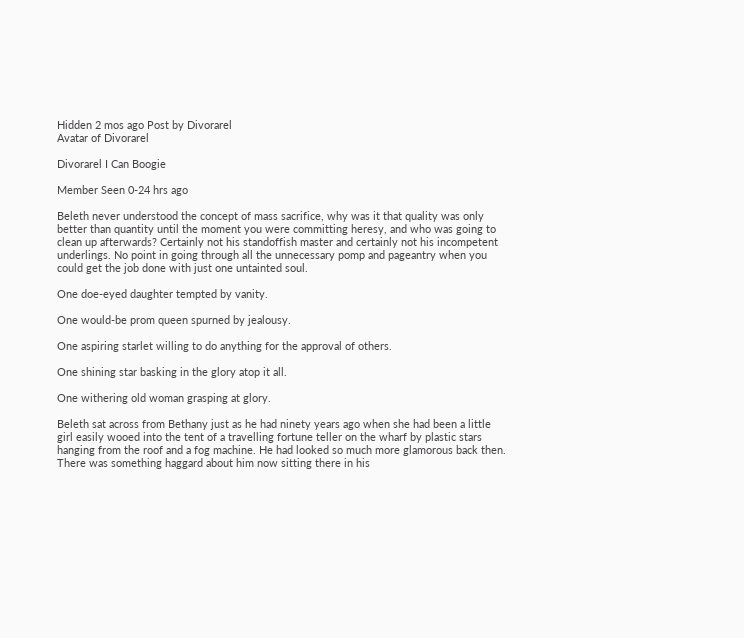Hidden 2 mos ago Post by Divorarel
Avatar of Divorarel

Divorarel I Can Boogie

Member Seen 0-24 hrs ago

Beleth never understood the concept of mass sacrifice, why was it that quality was only better than quantity until the moment you were committing heresy, and who was going to clean up afterwards? Certainly not his standoffish master and certainly not his incompetent underlings. No point in going through all the unnecessary pomp and pageantry when you could get the job done with just one untainted soul.

One doe-eyed daughter tempted by vanity.

One would-be prom queen spurned by jealousy.

One aspiring starlet willing to do anything for the approval of others.

One shining star basking in the glory atop it all.

One withering old woman grasping at glory.

Beleth sat across from Bethany just as he had ninety years ago when she had been a little girl easily wooed into the tent of a travelling fortune teller on the wharf by plastic stars hanging from the roof and a fog machine. He had looked so much more glamorous back then. There was something haggard about him now sitting there in his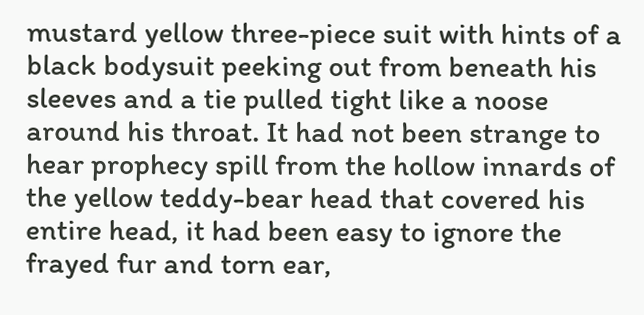mustard yellow three-piece suit with hints of a black bodysuit peeking out from beneath his sleeves and a tie pulled tight like a noose around his throat. It had not been strange to hear prophecy spill from the hollow innards of the yellow teddy-bear head that covered his entire head, it had been easy to ignore the frayed fur and torn ear,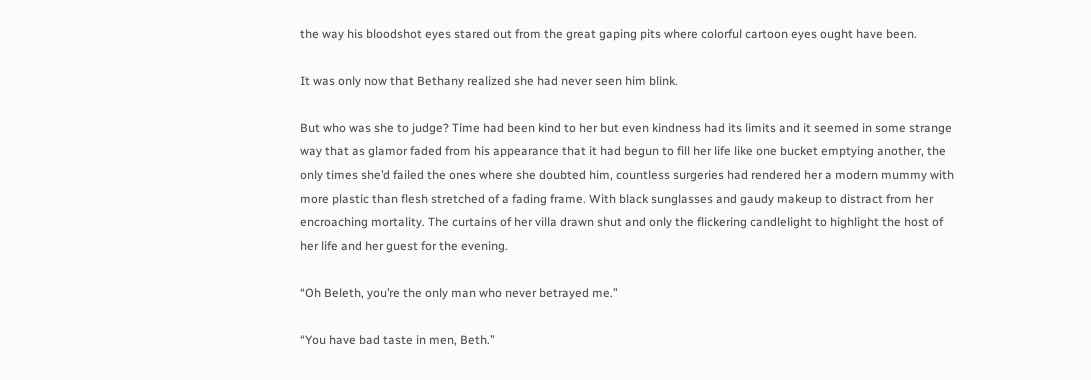the way his bloodshot eyes stared out from the great gaping pits where colorful cartoon eyes ought have been.

It was only now that Bethany realized she had never seen him blink.

But who was she to judge? Time had been kind to her but even kindness had its limits and it seemed in some strange way that as glamor faded from his appearance that it had begun to fill her life like one bucket emptying another, the only times she’d failed the ones where she doubted him, countless surgeries had rendered her a modern mummy with more plastic than flesh stretched of a fading frame. With black sunglasses and gaudy makeup to distract from her encroaching mortality. The curtains of her villa drawn shut and only the flickering candlelight to highlight the host of her life and her guest for the evening.

“Oh Beleth, you’re the only man who never betrayed me.”

“You have bad taste in men, Beth.”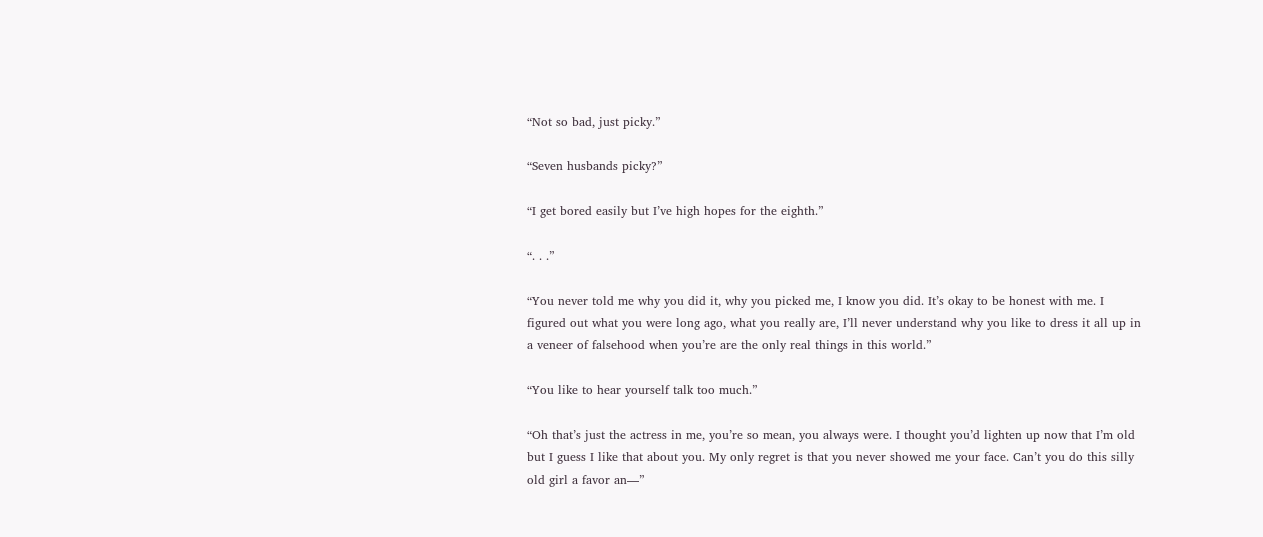“Not so bad, just picky.”

“Seven husbands picky?”

“I get bored easily but I’ve high hopes for the eighth.”

“. . .”

“You never told me why you did it, why you picked me, I know you did. It’s okay to be honest with me. I figured out what you were long ago, what you really are, I’ll never understand why you like to dress it all up in a veneer of falsehood when you’re are the only real things in this world.”

“You like to hear yourself talk too much.”

“Oh that’s just the actress in me, you’re so mean, you always were. I thought you’d lighten up now that I’m old but I guess I like that about you. My only regret is that you never showed me your face. Can’t you do this silly old girl a favor an—”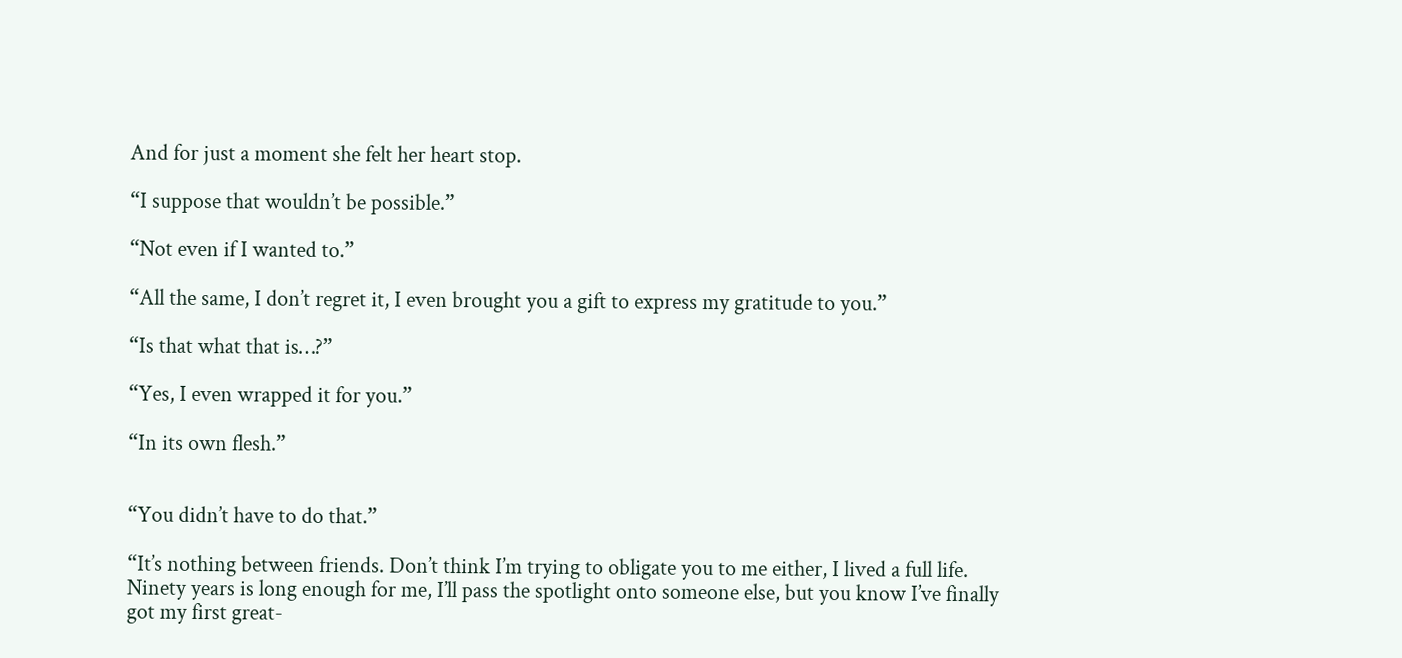And for just a moment she felt her heart stop.

“I suppose that wouldn’t be possible.”

“Not even if I wanted to.”

“All the same, I don’t regret it, I even brought you a gift to express my gratitude to you.”

“Is that what that is…?”

“Yes, I even wrapped it for you.”

“In its own flesh.”


“You didn’t have to do that.”

“It’s nothing between friends. Don’t think I’m trying to obligate you to me either, I lived a full life. Ninety years is long enough for me, I’ll pass the spotlight onto someone else, but you know I’ve finally got my first great-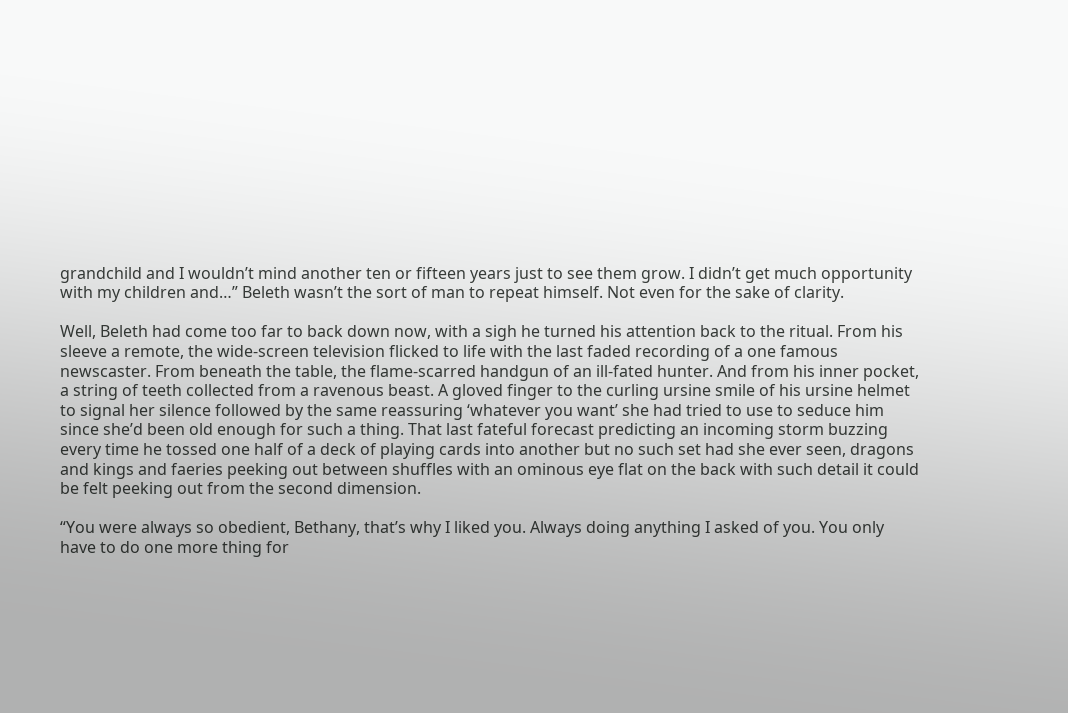grandchild and I wouldn’t mind another ten or fifteen years just to see them grow. I didn’t get much opportunity with my children and…” Beleth wasn’t the sort of man to repeat himself. Not even for the sake of clarity.

Well, Beleth had come too far to back down now, with a sigh he turned his attention back to the ritual. From his sleeve a remote, the wide-screen television flicked to life with the last faded recording of a one famous newscaster. From beneath the table, the flame-scarred handgun of an ill-fated hunter. And from his inner pocket, a string of teeth collected from a ravenous beast. A gloved finger to the curling ursine smile of his ursine helmet to signal her silence followed by the same reassuring ‘whatever you want’ she had tried to use to seduce him since she’d been old enough for such a thing. That last fateful forecast predicting an incoming storm buzzing every time he tossed one half of a deck of playing cards into another but no such set had she ever seen, dragons and kings and faeries peeking out between shuffles with an ominous eye flat on the back with such detail it could be felt peeking out from the second dimension.

“You were always so obedient, Bethany, that’s why I liked you. Always doing anything I asked of you. You only have to do one more thing for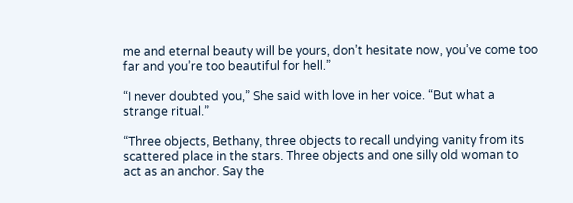me and eternal beauty will be yours, don’t hesitate now, you’ve come too far and you’re too beautiful for hell.”

“I never doubted you,” She said with love in her voice. “But what a strange ritual.”

“Three objects, Bethany, three objects to recall undying vanity from its scattered place in the stars. Three objects and one silly old woman to act as an anchor. Say the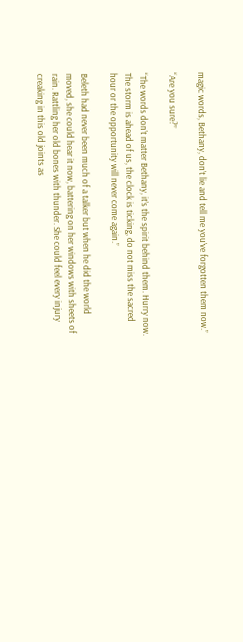magic words, Bethany, don’t lie and tell me you’ve forgotten them now.”

“Are you sure?”

“The words don’t matter Bethany, it’s the spirit behind them. Hurry now. The storm is ahead of us, the clock is ticking, do not miss the sacred hour or the opportunity will never come again.”

Beleth had never been much of a talker but when he did the world moved, she could hear it now, battering on her windows with sheets of rain. Rattling her old bones with thunder. She could feel every injury creaking in this old joints as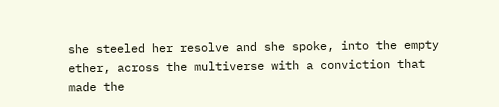she steeled her resolve and she spoke, into the empty ether, across the multiverse with a conviction that made the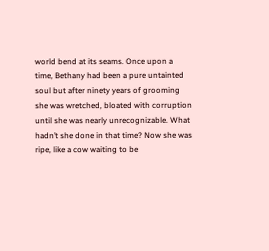world bend at its seams. Once upon a time, Bethany had been a pure untainted soul but after ninety years of grooming she was wretched, bloated with corruption until she was nearly unrecognizable. What hadn’t she done in that time? Now she was ripe, like a cow waiting to be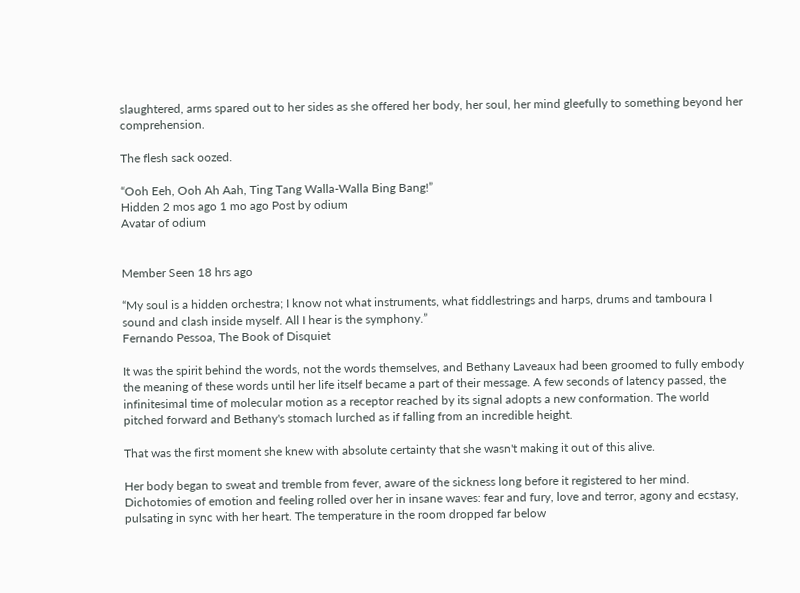slaughtered, arms spared out to her sides as she offered her body, her soul, her mind gleefully to something beyond her comprehension.

The flesh sack oozed.

“Ooh Eeh, Ooh Ah Aah, Ting Tang Walla-Walla Bing Bang!”
Hidden 2 mos ago 1 mo ago Post by odium
Avatar of odium


Member Seen 18 hrs ago

“My soul is a hidden orchestra; I know not what instruments, what fiddlestrings and harps, drums and tamboura I sound and clash inside myself. All I hear is the symphony.”
Fernando Pessoa, The Book of Disquiet

It was the spirit behind the words, not the words themselves, and Bethany Laveaux had been groomed to fully embody the meaning of these words until her life itself became a part of their message. A few seconds of latency passed, the infinitesimal time of molecular motion as a receptor reached by its signal adopts a new conformation. The world pitched forward and Bethany's stomach lurched as if falling from an incredible height.

That was the first moment she knew with absolute certainty that she wasn't making it out of this alive.

Her body began to sweat and tremble from fever, aware of the sickness long before it registered to her mind. Dichotomies of emotion and feeling rolled over her in insane waves: fear and fury, love and terror, agony and ecstasy, pulsating in sync with her heart. The temperature in the room dropped far below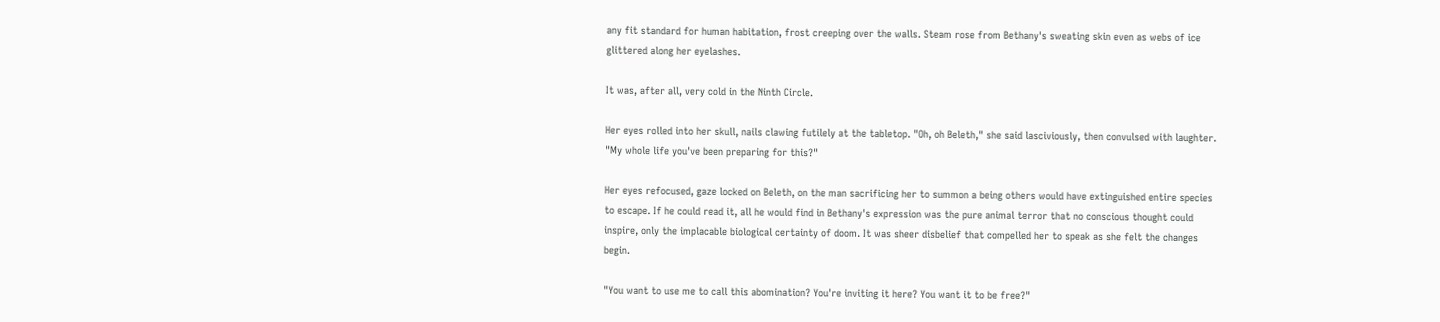any fit standard for human habitation, frost creeping over the walls. Steam rose from Bethany's sweating skin even as webs of ice glittered along her eyelashes.

It was, after all, very cold in the Ninth Circle.

Her eyes rolled into her skull, nails clawing futilely at the tabletop. "Oh, oh Beleth," she said lasciviously, then convulsed with laughter. "My whole life you've been preparing for this?"

Her eyes refocused, gaze locked on Beleth, on the man sacrificing her to summon a being others would have extinguished entire species to escape. If he could read it, all he would find in Bethany's expression was the pure animal terror that no conscious thought could inspire, only the implacable biological certainty of doom. It was sheer disbelief that compelled her to speak as she felt the changes begin.

"You want to use me to call this abomination? You're inviting it here? You want it to be free?"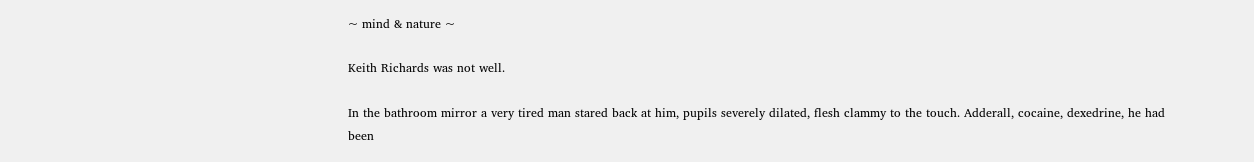~ mind & nature ~

Keith Richards was not well.

In the bathroom mirror a very tired man stared back at him, pupils severely dilated, flesh clammy to the touch. Adderall, cocaine, dexedrine, he had been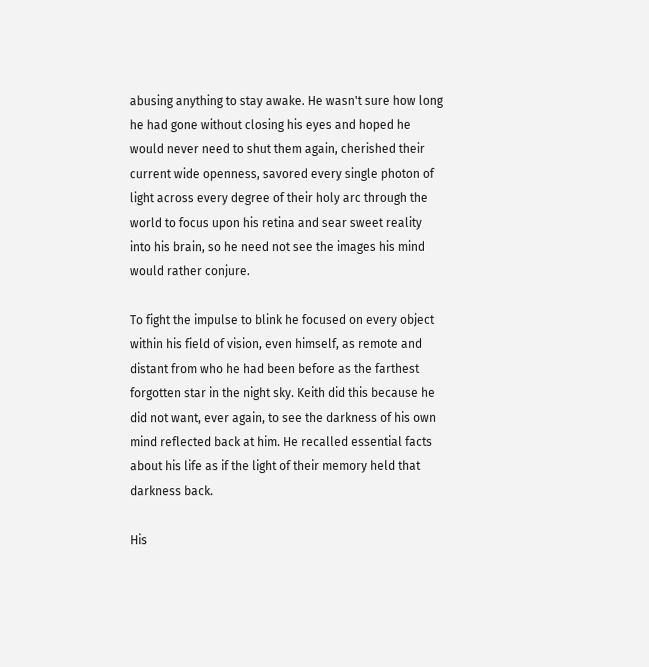abusing anything to stay awake. He wasn't sure how long he had gone without closing his eyes and hoped he would never need to shut them again, cherished their current wide openness, savored every single photon of light across every degree of their holy arc through the world to focus upon his retina and sear sweet reality into his brain, so he need not see the images his mind would rather conjure.

To fight the impulse to blink he focused on every object within his field of vision, even himself, as remote and distant from who he had been before as the farthest forgotten star in the night sky. Keith did this because he did not want, ever again, to see the darkness of his own mind reflected back at him. He recalled essential facts about his life as if the light of their memory held that darkness back.

His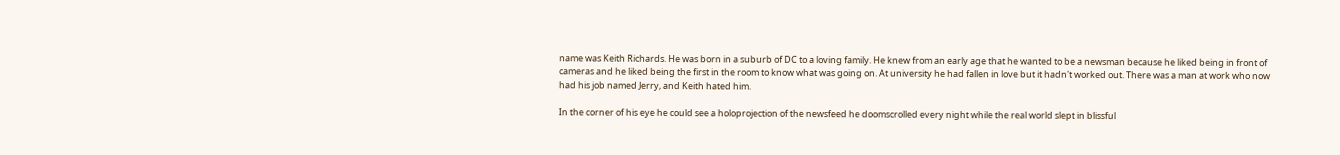name was Keith Richards. He was born in a suburb of DC to a loving family. He knew from an early age that he wanted to be a newsman because he liked being in front of cameras and he liked being the first in the room to know what was going on. At university he had fallen in love but it hadn't worked out. There was a man at work who now had his job named Jerry, and Keith hated him.

In the corner of his eye he could see a holoprojection of the newsfeed he doomscrolled every night while the real world slept in blissful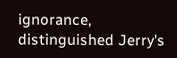ignorance, distinguished Jerry's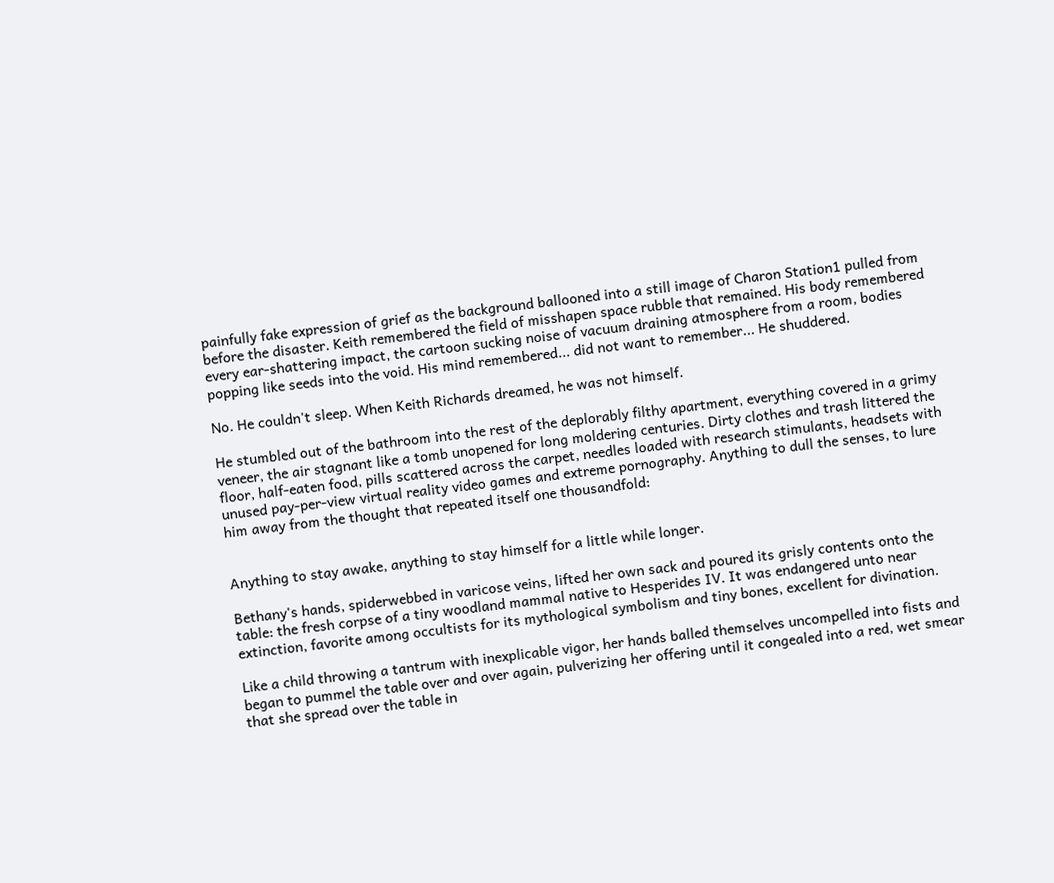painfully fake expression of grief as the background ballooned into a still image of Charon Station1 pulled from before the disaster. Keith remembered the field of misshapen space rubble that remained. His body remembered every ear-shattering impact, the cartoon sucking noise of vacuum draining atmosphere from a room, bodies popping like seeds into the void. His mind remembered... did not want to remember... He shuddered.

No. He couldn't sleep. When Keith Richards dreamed, he was not himself.

He stumbled out of the bathroom into the rest of the deplorably filthy apartment, everything covered in a grimy veneer, the air stagnant like a tomb unopened for long moldering centuries. Dirty clothes and trash littered the floor, half-eaten food, pills scattered across the carpet, needles loaded with research stimulants, headsets with unused pay-per-view virtual reality video games and extreme pornography. Anything to dull the senses, to lure him away from the thought that repeated itself one thousandfold:


Anything to stay awake, anything to stay himself for a little while longer.

Bethany's hands, spiderwebbed in varicose veins, lifted her own sack and poured its grisly contents onto the table: the fresh corpse of a tiny woodland mammal native to Hesperides IV. It was endangered unto near extinction, favorite among occultists for its mythological symbolism and tiny bones, excellent for divination.

Like a child throwing a tantrum with inexplicable vigor, her hands balled themselves uncompelled into fists and began to pummel the table over and over again, pulverizing her offering until it congealed into a red, wet smear that she spread over the table in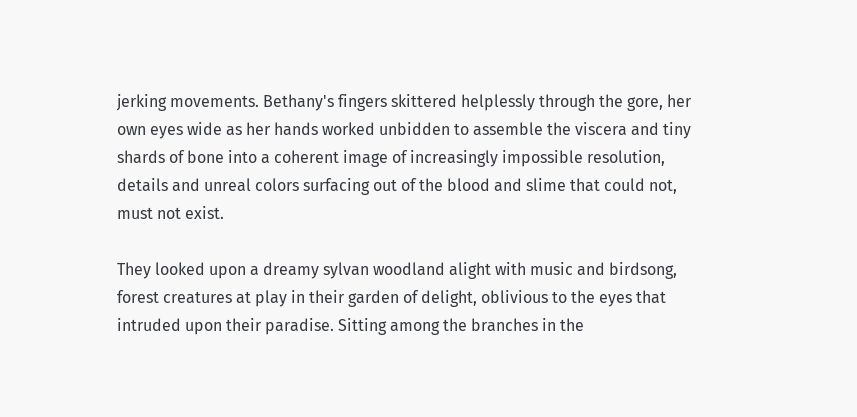jerking movements. Bethany's fingers skittered helplessly through the gore, her own eyes wide as her hands worked unbidden to assemble the viscera and tiny shards of bone into a coherent image of increasingly impossible resolution, details and unreal colors surfacing out of the blood and slime that could not, must not exist.

They looked upon a dreamy sylvan woodland alight with music and birdsong, forest creatures at play in their garden of delight, oblivious to the eyes that intruded upon their paradise. Sitting among the branches in the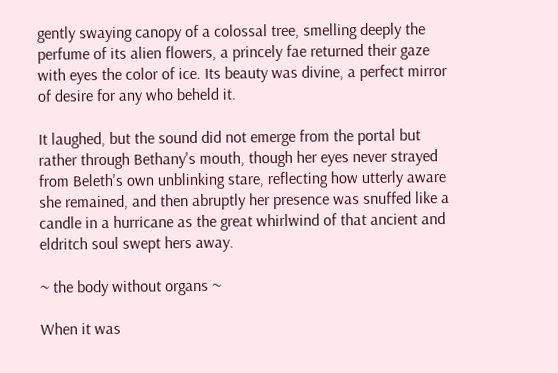gently swaying canopy of a colossal tree, smelling deeply the perfume of its alien flowers, a princely fae returned their gaze with eyes the color of ice. Its beauty was divine, a perfect mirror of desire for any who beheld it.

It laughed, but the sound did not emerge from the portal but rather through Bethany's mouth, though her eyes never strayed from Beleth's own unblinking stare, reflecting how utterly aware she remained, and then abruptly her presence was snuffed like a candle in a hurricane as the great whirlwind of that ancient and eldritch soul swept hers away.

~ the body without organs ~

When it was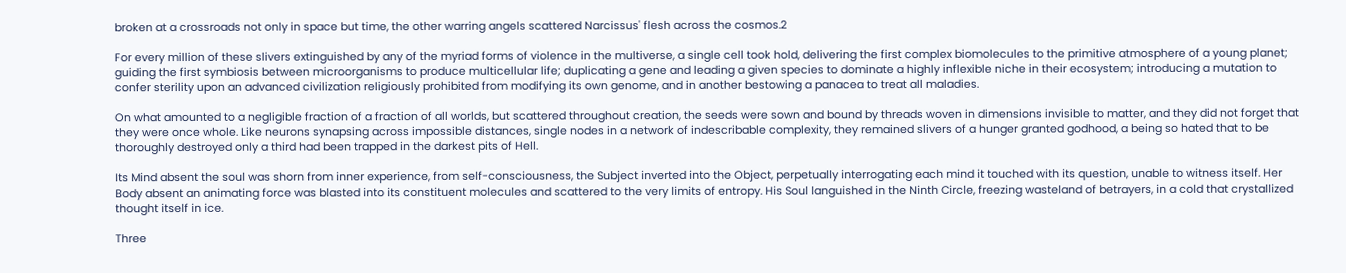broken at a crossroads not only in space but time, the other warring angels scattered Narcissus' flesh across the cosmos.2

For every million of these slivers extinguished by any of the myriad forms of violence in the multiverse, a single cell took hold, delivering the first complex biomolecules to the primitive atmosphere of a young planet; guiding the first symbiosis between microorganisms to produce multicellular life; duplicating a gene and leading a given species to dominate a highly inflexible niche in their ecosystem; introducing a mutation to confer sterility upon an advanced civilization religiously prohibited from modifying its own genome, and in another bestowing a panacea to treat all maladies.

On what amounted to a negligible fraction of a fraction of all worlds, but scattered throughout creation, the seeds were sown and bound by threads woven in dimensions invisible to matter, and they did not forget that they were once whole. Like neurons synapsing across impossible distances, single nodes in a network of indescribable complexity, they remained slivers of a hunger granted godhood, a being so hated that to be thoroughly destroyed only a third had been trapped in the darkest pits of Hell.

Its Mind absent the soul was shorn from inner experience, from self-consciousness, the Subject inverted into the Object, perpetually interrogating each mind it touched with its question, unable to witness itself. Her Body absent an animating force was blasted into its constituent molecules and scattered to the very limits of entropy. His Soul languished in the Ninth Circle, freezing wasteland of betrayers, in a cold that crystallized thought itself in ice.

Three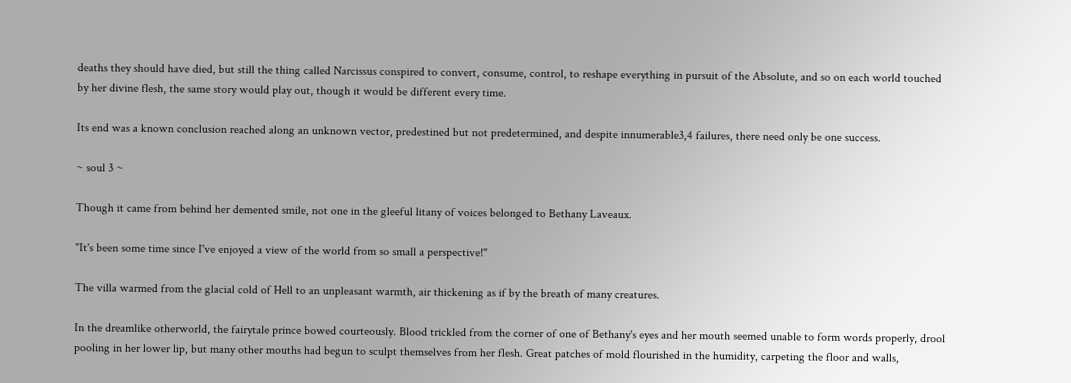deaths they should have died, but still the thing called Narcissus conspired to convert, consume, control, to reshape everything in pursuit of the Absolute, and so on each world touched by her divine flesh, the same story would play out, though it would be different every time.

Its end was a known conclusion reached along an unknown vector, predestined but not predetermined, and despite innumerable3,4 failures, there need only be one success.

~ soul 3 ~

Though it came from behind her demented smile, not one in the gleeful litany of voices belonged to Bethany Laveaux.

"It's been some time since I've enjoyed a view of the world from so small a perspective!"

The villa warmed from the glacial cold of Hell to an unpleasant warmth, air thickening as if by the breath of many creatures.

In the dreamlike otherworld, the fairytale prince bowed courteously. Blood trickled from the corner of one of Bethany's eyes and her mouth seemed unable to form words properly, drool pooling in her lower lip, but many other mouths had begun to sculpt themselves from her flesh. Great patches of mold flourished in the humidity, carpeting the floor and walls,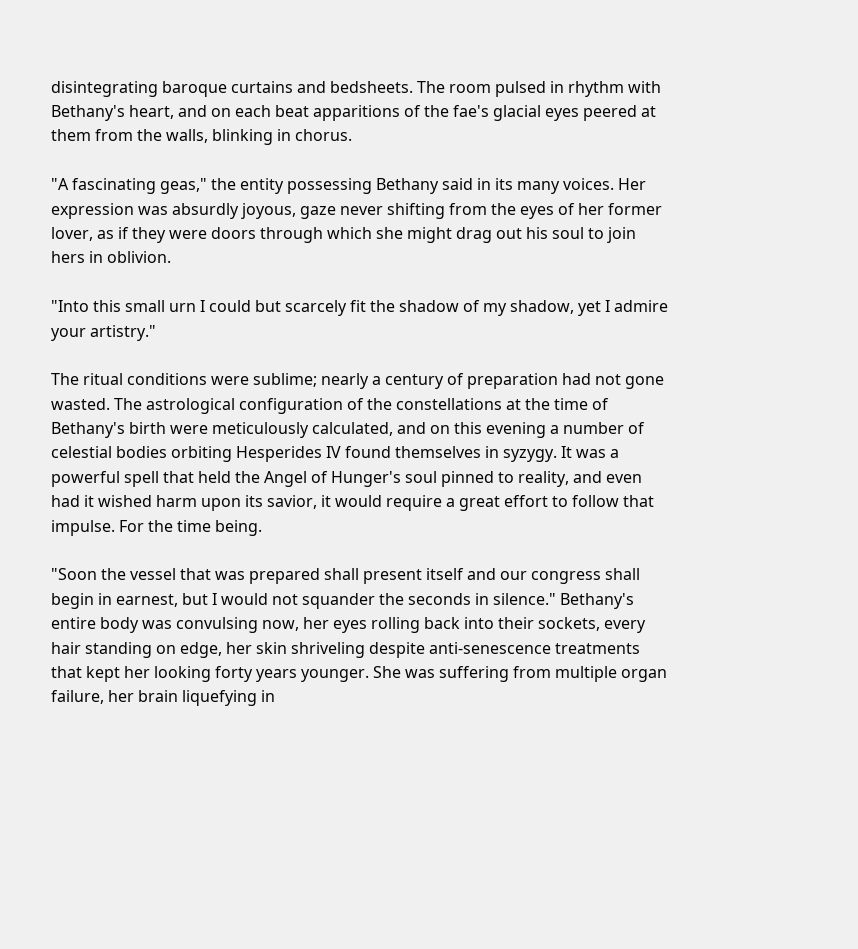disintegrating baroque curtains and bedsheets. The room pulsed in rhythm with Bethany's heart, and on each beat apparitions of the fae's glacial eyes peered at them from the walls, blinking in chorus.

"A fascinating geas," the entity possessing Bethany said in its many voices. Her expression was absurdly joyous, gaze never shifting from the eyes of her former lover, as if they were doors through which she might drag out his soul to join hers in oblivion.

"Into this small urn I could but scarcely fit the shadow of my shadow, yet I admire your artistry."

The ritual conditions were sublime; nearly a century of preparation had not gone wasted. The astrological configuration of the constellations at the time of Bethany's birth were meticulously calculated, and on this evening a number of celestial bodies orbiting Hesperides IV found themselves in syzygy. It was a powerful spell that held the Angel of Hunger's soul pinned to reality, and even had it wished harm upon its savior, it would require a great effort to follow that impulse. For the time being.

"Soon the vessel that was prepared shall present itself and our congress shall begin in earnest, but I would not squander the seconds in silence." Bethany's entire body was convulsing now, her eyes rolling back into their sockets, every hair standing on edge, her skin shriveling despite anti-senescence treatments that kept her looking forty years younger. She was suffering from multiple organ failure, her brain liquefying in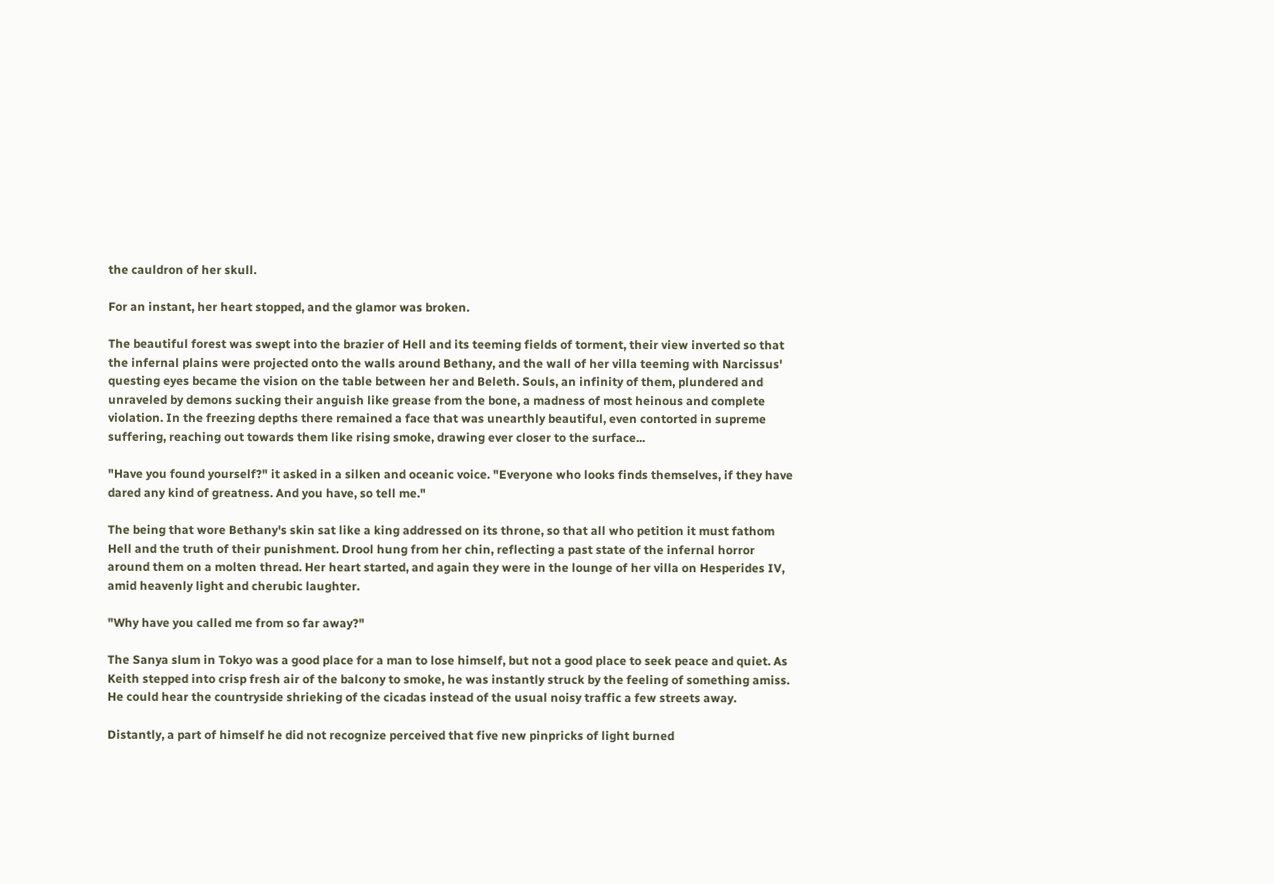the cauldron of her skull.

For an instant, her heart stopped, and the glamor was broken.

The beautiful forest was swept into the brazier of Hell and its teeming fields of torment, their view inverted so that the infernal plains were projected onto the walls around Bethany, and the wall of her villa teeming with Narcissus' questing eyes became the vision on the table between her and Beleth. Souls, an infinity of them, plundered and unraveled by demons sucking their anguish like grease from the bone, a madness of most heinous and complete violation. In the freezing depths there remained a face that was unearthly beautiful, even contorted in supreme suffering, reaching out towards them like rising smoke, drawing ever closer to the surface...

"Have you found yourself?" it asked in a silken and oceanic voice. "Everyone who looks finds themselves, if they have dared any kind of greatness. And you have, so tell me."

The being that wore Bethany's skin sat like a king addressed on its throne, so that all who petition it must fathom Hell and the truth of their punishment. Drool hung from her chin, reflecting a past state of the infernal horror around them on a molten thread. Her heart started, and again they were in the lounge of her villa on Hesperides IV, amid heavenly light and cherubic laughter.

"Why have you called me from so far away?"

The Sanya slum in Tokyo was a good place for a man to lose himself, but not a good place to seek peace and quiet. As Keith stepped into crisp fresh air of the balcony to smoke, he was instantly struck by the feeling of something amiss. He could hear the countryside shrieking of the cicadas instead of the usual noisy traffic a few streets away.

Distantly, a part of himself he did not recognize perceived that five new pinpricks of light burned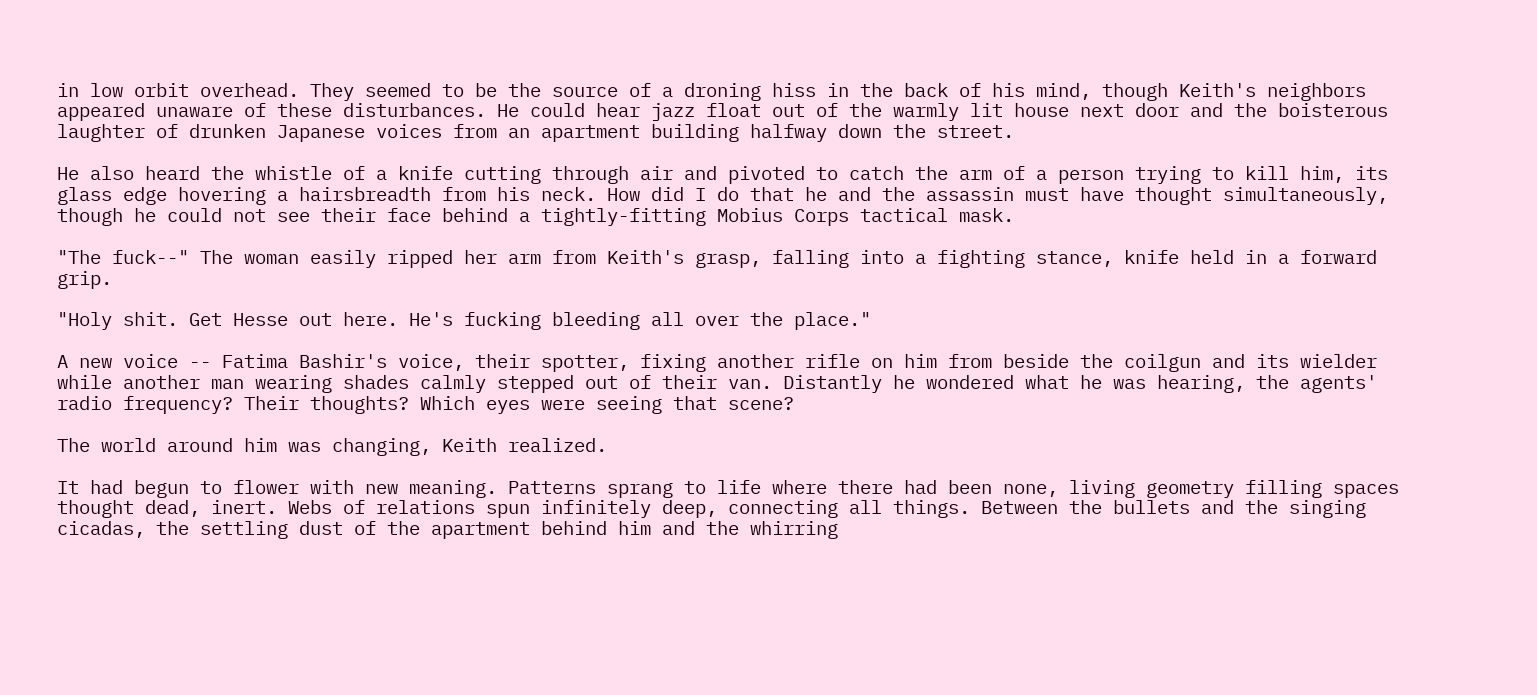in low orbit overhead. They seemed to be the source of a droning hiss in the back of his mind, though Keith's neighbors appeared unaware of these disturbances. He could hear jazz float out of the warmly lit house next door and the boisterous laughter of drunken Japanese voices from an apartment building halfway down the street.

He also heard the whistle of a knife cutting through air and pivoted to catch the arm of a person trying to kill him, its glass edge hovering a hairsbreadth from his neck. How did I do that he and the assassin must have thought simultaneously, though he could not see their face behind a tightly-fitting Mobius Corps tactical mask.

"The fuck--" The woman easily ripped her arm from Keith's grasp, falling into a fighting stance, knife held in a forward grip.

"Holy shit. Get Hesse out here. He's fucking bleeding all over the place."

A new voice -- Fatima Bashir's voice, their spotter, fixing another rifle on him from beside the coilgun and its wielder while another man wearing shades calmly stepped out of their van. Distantly he wondered what he was hearing, the agents' radio frequency? Their thoughts? Which eyes were seeing that scene?

The world around him was changing, Keith realized.

It had begun to flower with new meaning. Patterns sprang to life where there had been none, living geometry filling spaces thought dead, inert. Webs of relations spun infinitely deep, connecting all things. Between the bullets and the singing cicadas, the settling dust of the apartment behind him and the whirring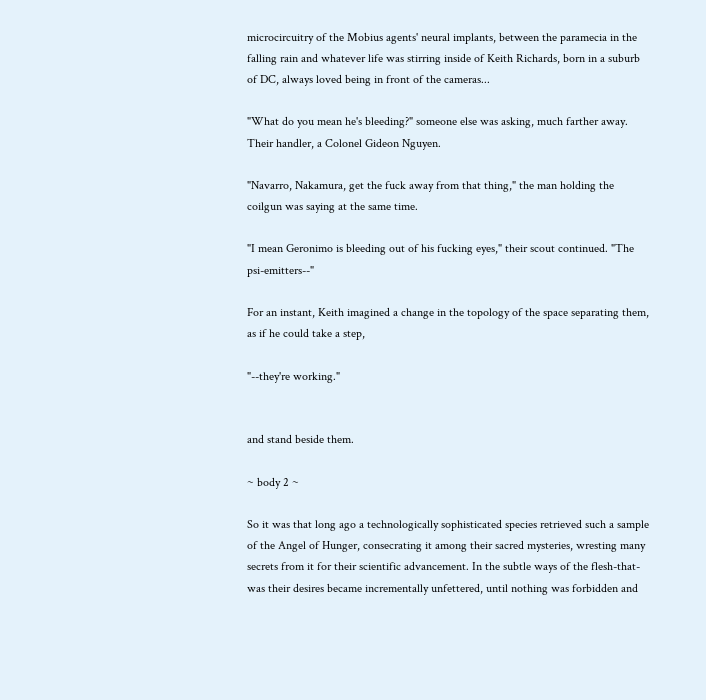microcircuitry of the Mobius agents' neural implants, between the paramecia in the falling rain and whatever life was stirring inside of Keith Richards, born in a suburb of DC, always loved being in front of the cameras...

"What do you mean he's bleeding?" someone else was asking, much farther away. Their handler, a Colonel Gideon Nguyen.

"Navarro, Nakamura, get the fuck away from that thing," the man holding the coilgun was saying at the same time.

"I mean Geronimo is bleeding out of his fucking eyes," their scout continued. "The psi-emitters--"

For an instant, Keith imagined a change in the topology of the space separating them, as if he could take a step,

"--they're working."


and stand beside them.

~ body 2 ~

So it was that long ago a technologically sophisticated species retrieved such a sample of the Angel of Hunger, consecrating it among their sacred mysteries, wresting many secrets from it for their scientific advancement. In the subtle ways of the flesh-that-was their desires became incrementally unfettered, until nothing was forbidden and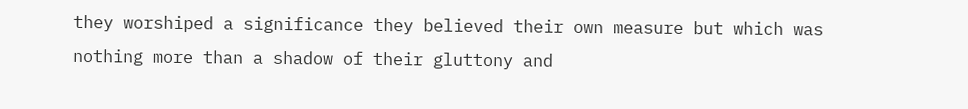they worshiped a significance they believed their own measure but which was nothing more than a shadow of their gluttony and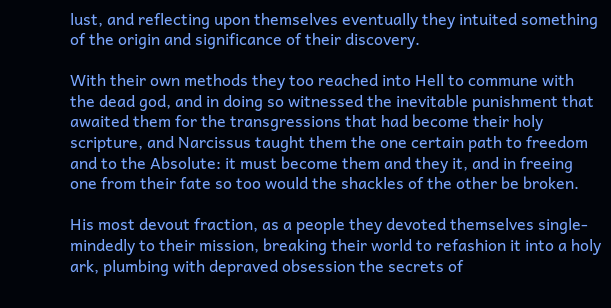lust, and reflecting upon themselves eventually they intuited something of the origin and significance of their discovery.

With their own methods they too reached into Hell to commune with the dead god, and in doing so witnessed the inevitable punishment that awaited them for the transgressions that had become their holy scripture, and Narcissus taught them the one certain path to freedom and to the Absolute: it must become them and they it, and in freeing one from their fate so too would the shackles of the other be broken.

His most devout fraction, as a people they devoted themselves single-mindedly to their mission, breaking their world to refashion it into a holy ark, plumbing with depraved obsession the secrets of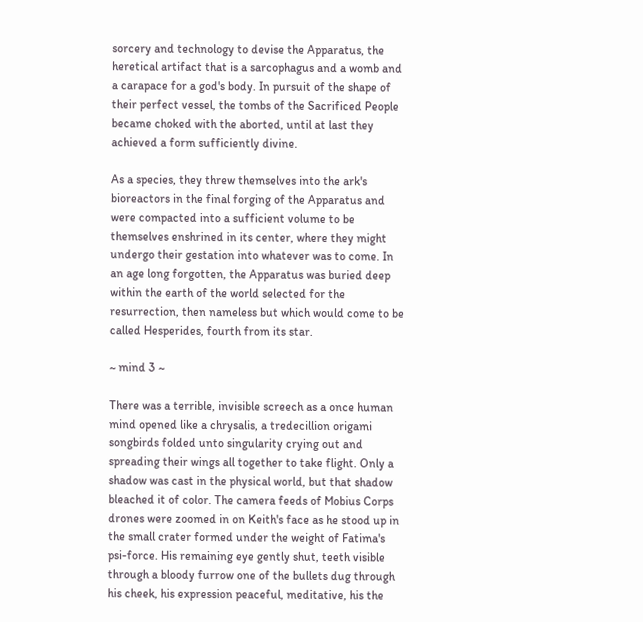sorcery and technology to devise the Apparatus, the heretical artifact that is a sarcophagus and a womb and a carapace for a god's body. In pursuit of the shape of their perfect vessel, the tombs of the Sacrificed People became choked with the aborted, until at last they achieved a form sufficiently divine.

As a species, they threw themselves into the ark's bioreactors in the final forging of the Apparatus and were compacted into a sufficient volume to be themselves enshrined in its center, where they might undergo their gestation into whatever was to come. In an age long forgotten, the Apparatus was buried deep within the earth of the world selected for the resurrection, then nameless but which would come to be called Hesperides, fourth from its star.

~ mind 3 ~

There was a terrible, invisible screech as a once human mind opened like a chrysalis, a tredecillion origami songbirds folded unto singularity crying out and spreading their wings all together to take flight. Only a shadow was cast in the physical world, but that shadow bleached it of color. The camera feeds of Mobius Corps drones were zoomed in on Keith's face as he stood up in the small crater formed under the weight of Fatima's psi-force. His remaining eye gently shut, teeth visible through a bloody furrow one of the bullets dug through his cheek, his expression peaceful, meditative, his the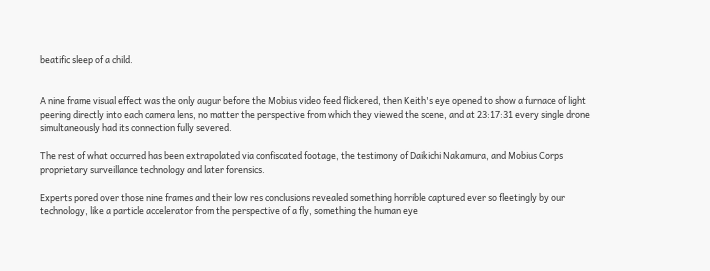beatific sleep of a child.


A nine frame visual effect was the only augur before the Mobius video feed flickered, then Keith's eye opened to show a furnace of light peering directly into each camera lens, no matter the perspective from which they viewed the scene, and at 23:17:31 every single drone simultaneously had its connection fully severed.

The rest of what occurred has been extrapolated via confiscated footage, the testimony of Daikichi Nakamura, and Mobius Corps proprietary surveillance technology and later forensics.

Experts pored over those nine frames and their low res conclusions revealed something horrible captured ever so fleetingly by our technology, like a particle accelerator from the perspective of a fly, something the human eye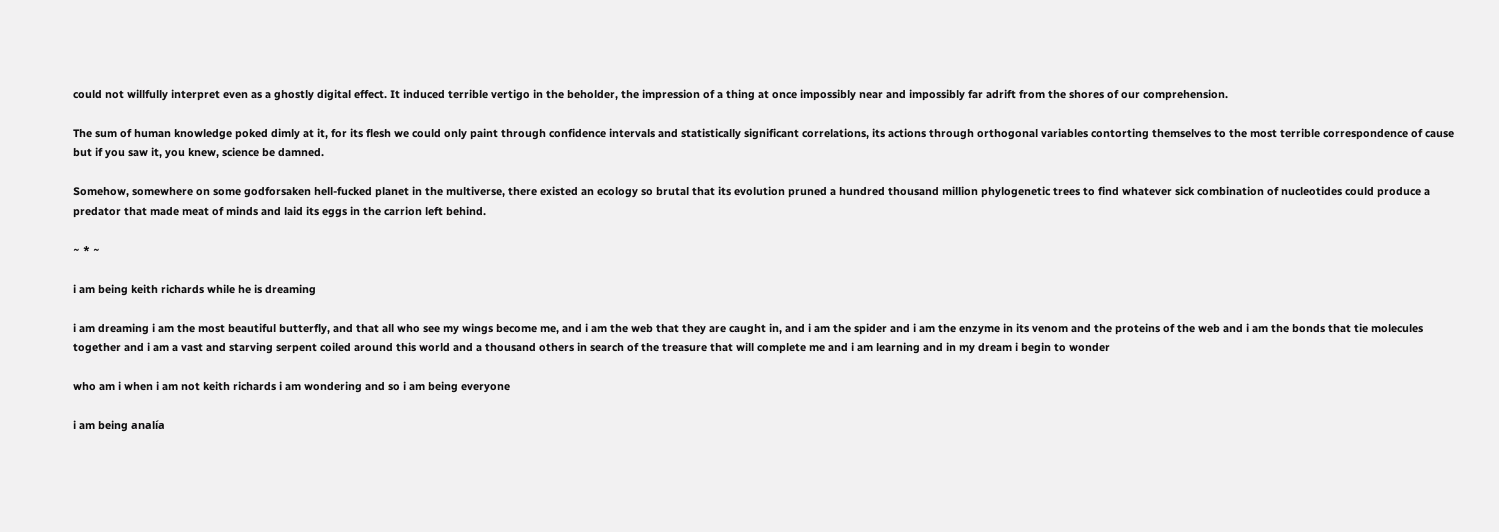could not willfully interpret even as a ghostly digital effect. It induced terrible vertigo in the beholder, the impression of a thing at once impossibly near and impossibly far adrift from the shores of our comprehension.

The sum of human knowledge poked dimly at it, for its flesh we could only paint through confidence intervals and statistically significant correlations, its actions through orthogonal variables contorting themselves to the most terrible correspondence of cause but if you saw it, you knew, science be damned.

Somehow, somewhere on some godforsaken hell-fucked planet in the multiverse, there existed an ecology so brutal that its evolution pruned a hundred thousand million phylogenetic trees to find whatever sick combination of nucleotides could produce a predator that made meat of minds and laid its eggs in the carrion left behind.

~ * ~

i am being keith richards while he is dreaming

i am dreaming i am the most beautiful butterfly, and that all who see my wings become me, and i am the web that they are caught in, and i am the spider and i am the enzyme in its venom and the proteins of the web and i am the bonds that tie molecules together and i am a vast and starving serpent coiled around this world and a thousand others in search of the treasure that will complete me and i am learning and in my dream i begin to wonder

who am i when i am not keith richards i am wondering and so i am being everyone

i am being analía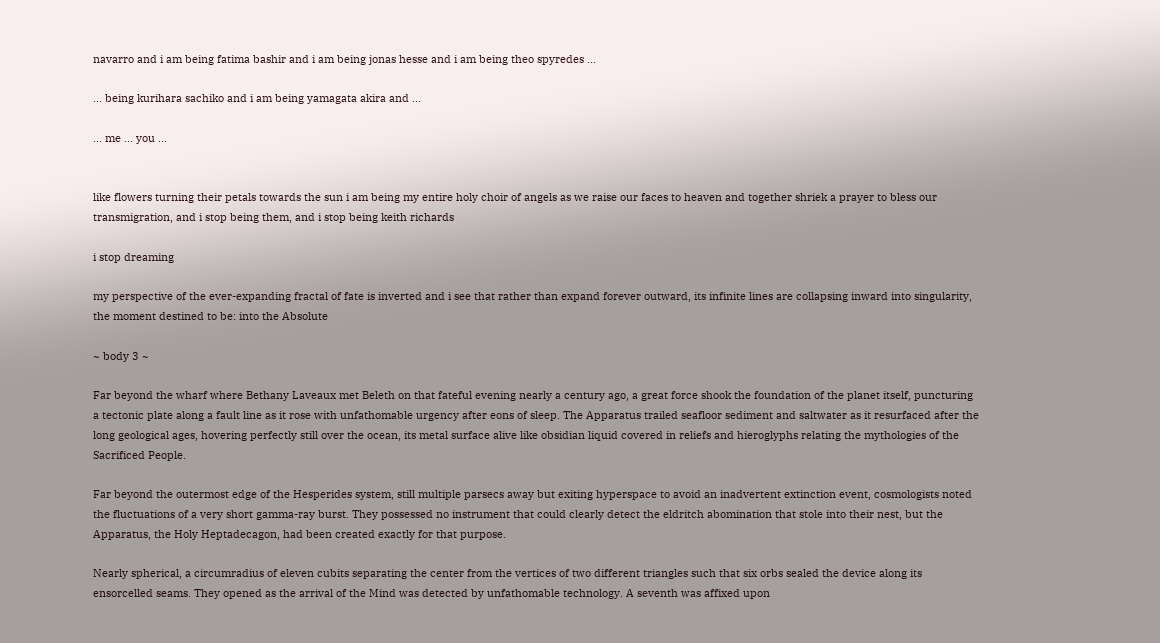navarro and i am being fatima bashir and i am being jonas hesse and i am being theo spyredes ...

... being kurihara sachiko and i am being yamagata akira and ...

... me ... you ...


like flowers turning their petals towards the sun i am being my entire holy choir of angels as we raise our faces to heaven and together shriek a prayer to bless our transmigration, and i stop being them, and i stop being keith richards

i stop dreaming

my perspective of the ever-expanding fractal of fate is inverted and i see that rather than expand forever outward, its infinite lines are collapsing inward into singularity, the moment destined to be: into the Absolute

~ body 3 ~

Far beyond the wharf where Bethany Laveaux met Beleth on that fateful evening nearly a century ago, a great force shook the foundation of the planet itself, puncturing a tectonic plate along a fault line as it rose with unfathomable urgency after eons of sleep. The Apparatus trailed seafloor sediment and saltwater as it resurfaced after the long geological ages, hovering perfectly still over the ocean, its metal surface alive like obsidian liquid covered in reliefs and hieroglyphs relating the mythologies of the Sacrificed People.

Far beyond the outermost edge of the Hesperides system, still multiple parsecs away but exiting hyperspace to avoid an inadvertent extinction event, cosmologists noted the fluctuations of a very short gamma-ray burst. They possessed no instrument that could clearly detect the eldritch abomination that stole into their nest, but the Apparatus, the Holy Heptadecagon, had been created exactly for that purpose.

Nearly spherical, a circumradius of eleven cubits separating the center from the vertices of two different triangles such that six orbs sealed the device along its ensorcelled seams. They opened as the arrival of the Mind was detected by unfathomable technology. A seventh was affixed upon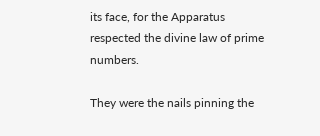its face, for the Apparatus respected the divine law of prime numbers.

They were the nails pinning the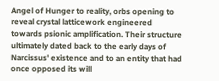Angel of Hunger to reality, orbs opening to reveal crystal latticework engineered towards psionic amplification. Their structure ultimately dated back to the early days of Narcissus' existence and to an entity that had once opposed its will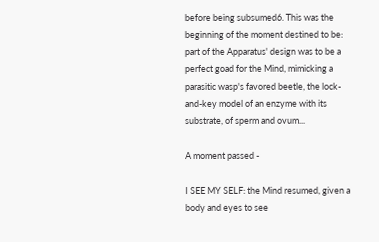before being subsumed6. This was the beginning of the moment destined to be: part of the Apparatus' design was to be a perfect goad for the Mind, mimicking a parasitic wasp's favored beetle, the lock-and-key model of an enzyme with its substrate, of sperm and ovum...

A moment passed -

I SEE MY SELF: the Mind resumed, given a body and eyes to see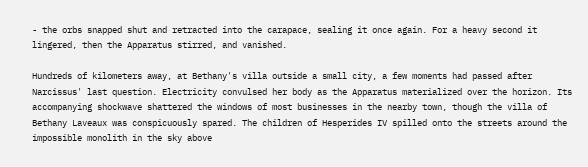- the orbs snapped shut and retracted into the carapace, sealing it once again. For a heavy second it lingered, then the Apparatus stirred, and vanished.

Hundreds of kilometers away, at Bethany's villa outside a small city, a few moments had passed after Narcissus' last question. Electricity convulsed her body as the Apparatus materialized over the horizon. Its accompanying shockwave shattered the windows of most businesses in the nearby town, though the villa of Bethany Laveaux was conspicuously spared. The children of Hesperides IV spilled onto the streets around the impossible monolith in the sky above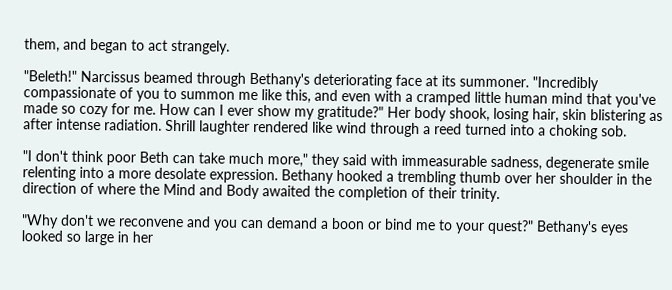them, and began to act strangely.

"Beleth!" Narcissus beamed through Bethany's deteriorating face at its summoner. "Incredibly compassionate of you to summon me like this, and even with a cramped little human mind that you've made so cozy for me. How can I ever show my gratitude?" Her body shook, losing hair, skin blistering as after intense radiation. Shrill laughter rendered like wind through a reed turned into a choking sob.

"I don't think poor Beth can take much more," they said with immeasurable sadness, degenerate smile relenting into a more desolate expression. Bethany hooked a trembling thumb over her shoulder in the direction of where the Mind and Body awaited the completion of their trinity.

"Why don't we reconvene and you can demand a boon or bind me to your quest?" Bethany's eyes looked so large in her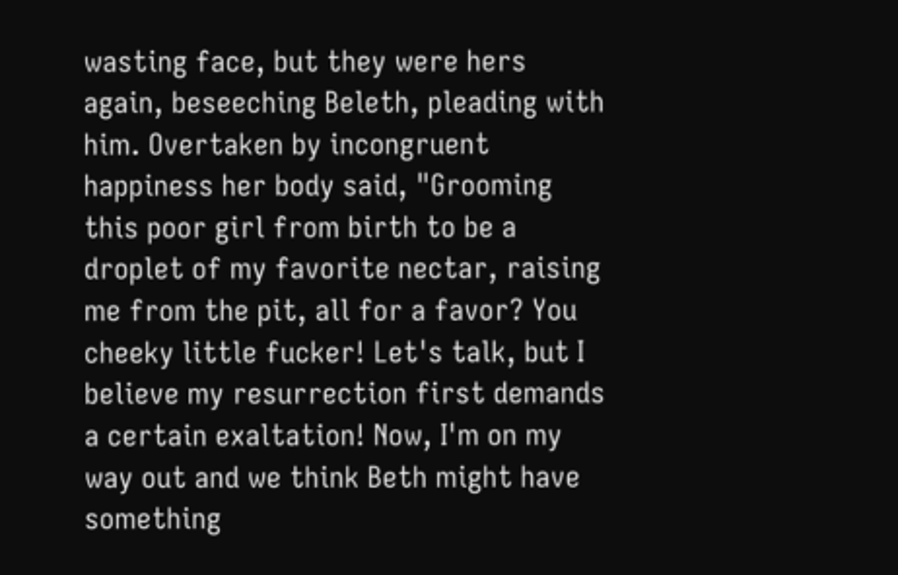wasting face, but they were hers again, beseeching Beleth, pleading with him. Overtaken by incongruent happiness her body said, "Grooming this poor girl from birth to be a droplet of my favorite nectar, raising me from the pit, all for a favor? You cheeky little fucker! Let's talk, but I believe my resurrection first demands a certain exaltation! Now, I'm on my way out and we think Beth might have something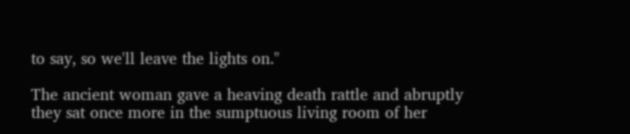to say, so we'll leave the lights on."

The ancient woman gave a heaving death rattle and abruptly they sat once more in the sumptuous living room of her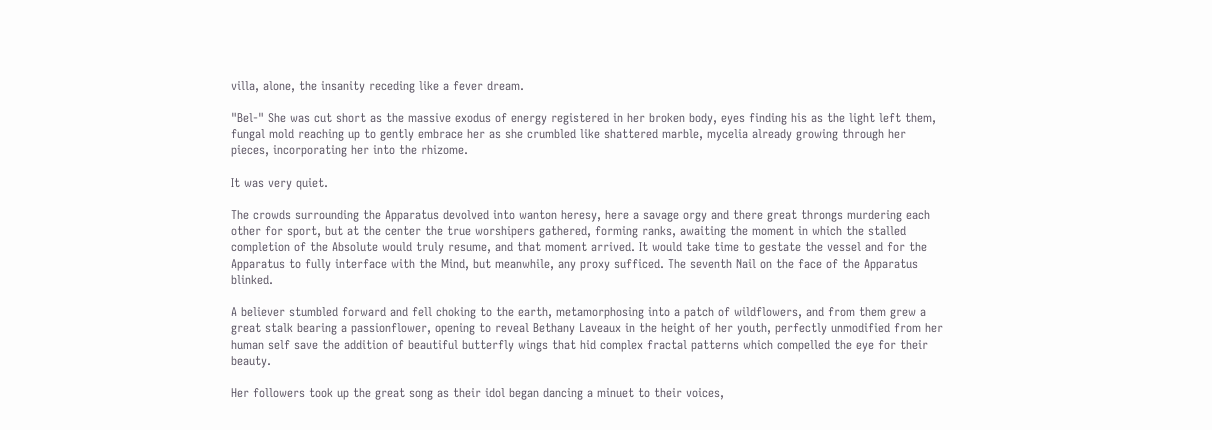villa, alone, the insanity receding like a fever dream.

"Bel-" She was cut short as the massive exodus of energy registered in her broken body, eyes finding his as the light left them, fungal mold reaching up to gently embrace her as she crumbled like shattered marble, mycelia already growing through her pieces, incorporating her into the rhizome.

It was very quiet.

The crowds surrounding the Apparatus devolved into wanton heresy, here a savage orgy and there great throngs murdering each other for sport, but at the center the true worshipers gathered, forming ranks, awaiting the moment in which the stalled completion of the Absolute would truly resume, and that moment arrived. It would take time to gestate the vessel and for the Apparatus to fully interface with the Mind, but meanwhile, any proxy sufficed. The seventh Nail on the face of the Apparatus blinked.

A believer stumbled forward and fell choking to the earth, metamorphosing into a patch of wildflowers, and from them grew a great stalk bearing a passionflower, opening to reveal Bethany Laveaux in the height of her youth, perfectly unmodified from her human self save the addition of beautiful butterfly wings that hid complex fractal patterns which compelled the eye for their beauty.

Her followers took up the great song as their idol began dancing a minuet to their voices,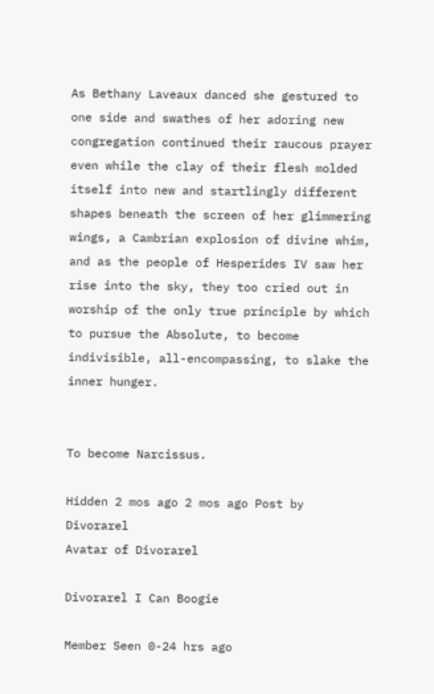As Bethany Laveaux danced she gestured to one side and swathes of her adoring new congregation continued their raucous prayer even while the clay of their flesh molded itself into new and startlingly different shapes beneath the screen of her glimmering wings, a Cambrian explosion of divine whim, and as the people of Hesperides IV saw her rise into the sky, they too cried out in worship of the only true principle by which to pursue the Absolute, to become indivisible, all-encompassing, to slake the inner hunger.


To become Narcissus.

Hidden 2 mos ago 2 mos ago Post by Divorarel
Avatar of Divorarel

Divorarel I Can Boogie

Member Seen 0-24 hrs ago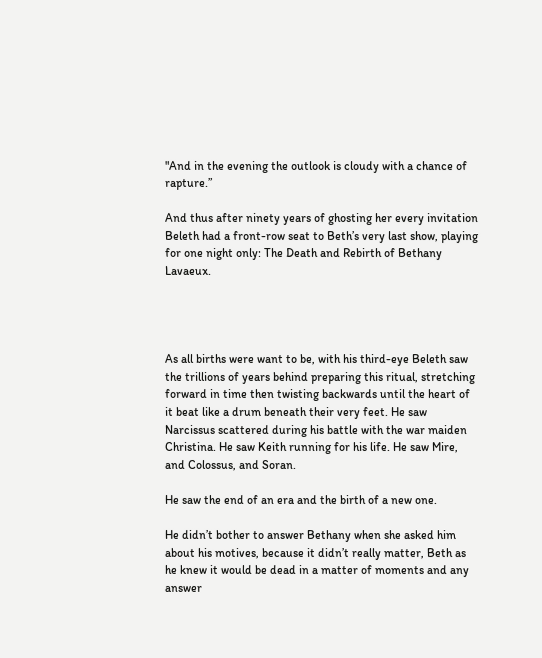"And in the evening the outlook is cloudy with a chance of rapture.”

And thus after ninety years of ghosting her every invitation Beleth had a front-row seat to Beth’s very last show, playing for one night only: The Death and Rebirth of Bethany Lavaeux.




As all births were want to be, with his third-eye Beleth saw the trillions of years behind preparing this ritual, stretching forward in time then twisting backwards until the heart of it beat like a drum beneath their very feet. He saw Narcissus scattered during his battle with the war maiden Christina. He saw Keith running for his life. He saw Mire, and Colossus, and Soran.

He saw the end of an era and the birth of a new one.

He didn’t bother to answer Bethany when she asked him about his motives, because it didn’t really matter, Beth as he knew it would be dead in a matter of moments and any answer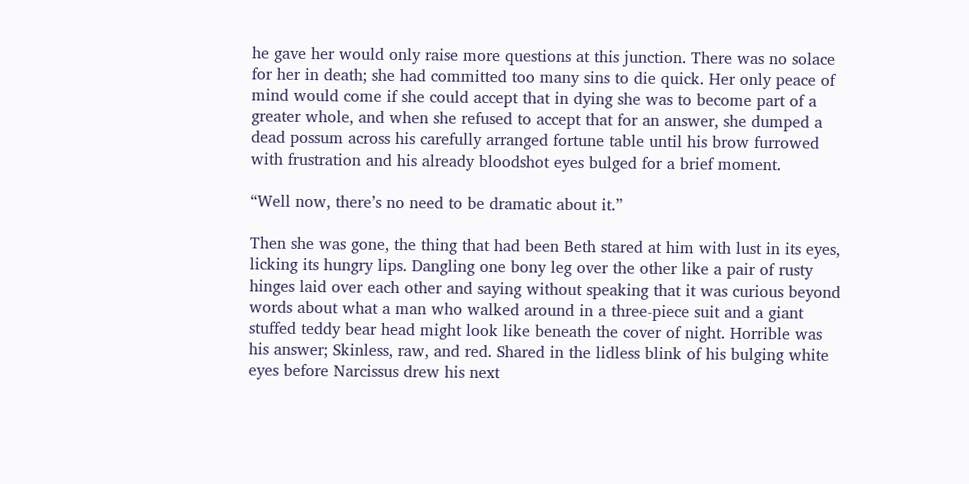he gave her would only raise more questions at this junction. There was no solace for her in death; she had committed too many sins to die quick. Her only peace of mind would come if she could accept that in dying she was to become part of a greater whole, and when she refused to accept that for an answer, she dumped a dead possum across his carefully arranged fortune table until his brow furrowed with frustration and his already bloodshot eyes bulged for a brief moment.

“Well now, there’s no need to be dramatic about it.”

Then she was gone, the thing that had been Beth stared at him with lust in its eyes, licking its hungry lips. Dangling one bony leg over the other like a pair of rusty hinges laid over each other and saying without speaking that it was curious beyond words about what a man who walked around in a three-piece suit and a giant stuffed teddy bear head might look like beneath the cover of night. Horrible was his answer; Skinless, raw, and red. Shared in the lidless blink of his bulging white eyes before Narcissus drew his next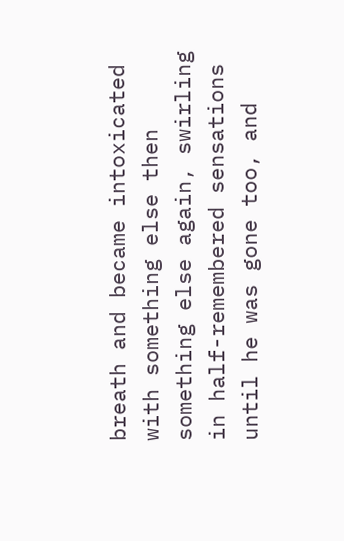breath and became intoxicated with something else then something else again, swirling in half-remembered sensations until he was gone too, and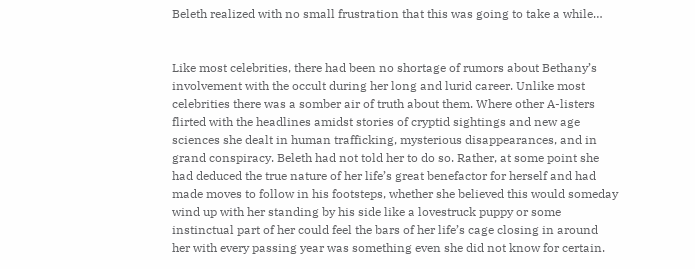Beleth realized with no small frustration that this was going to take a while…


Like most celebrities, there had been no shortage of rumors about Bethany’s involvement with the occult during her long and lurid career. Unlike most celebrities there was a somber air of truth about them. Where other A-listers flirted with the headlines amidst stories of cryptid sightings and new age sciences she dealt in human trafficking, mysterious disappearances, and in grand conspiracy. Beleth had not told her to do so. Rather, at some point she had deduced the true nature of her life’s great benefactor for herself and had made moves to follow in his footsteps, whether she believed this would someday wind up with her standing by his side like a lovestruck puppy or some instinctual part of her could feel the bars of her life’s cage closing in around her with every passing year was something even she did not know for certain.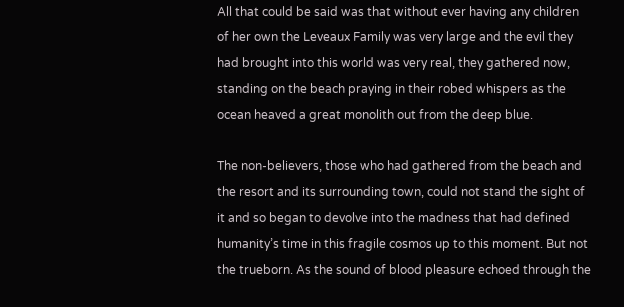All that could be said was that without ever having any children of her own the Leveaux Family was very large and the evil they had brought into this world was very real, they gathered now, standing on the beach praying in their robed whispers as the ocean heaved a great monolith out from the deep blue.

The non-believers, those who had gathered from the beach and the resort and its surrounding town, could not stand the sight of it and so began to devolve into the madness that had defined humanity’s time in this fragile cosmos up to this moment. But not the trueborn. As the sound of blood pleasure echoed through the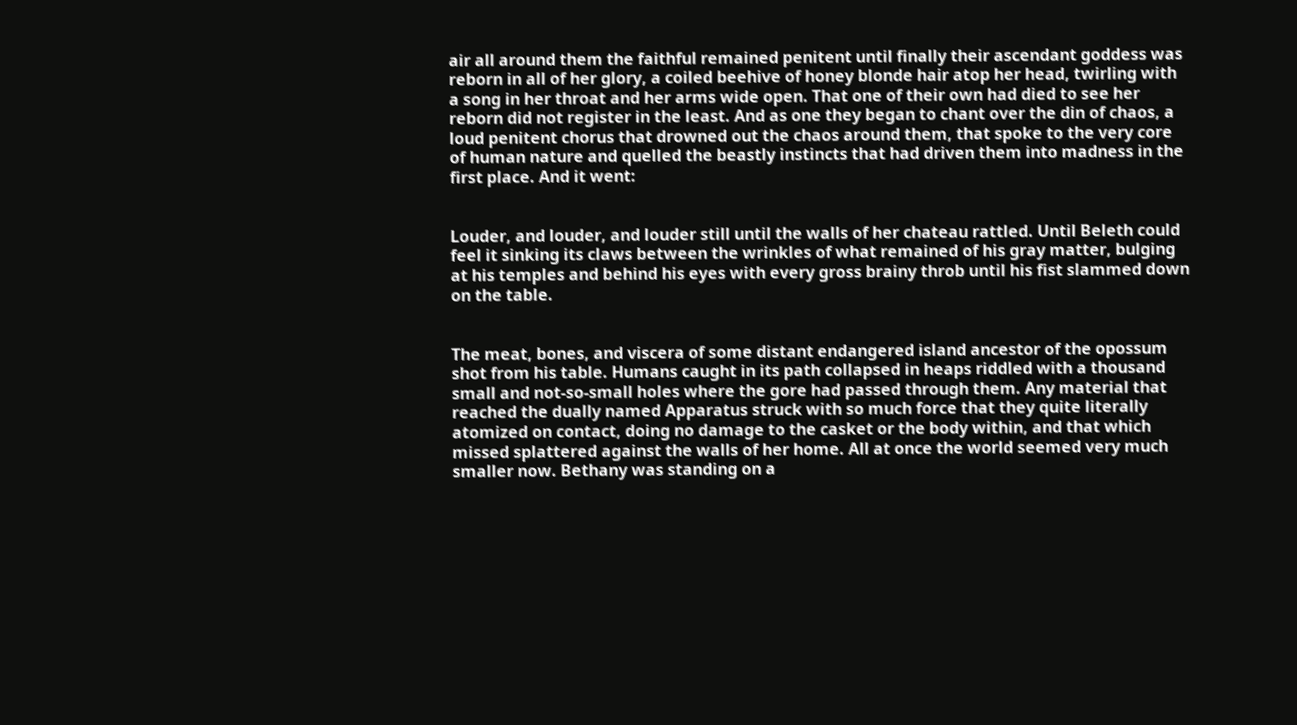air all around them the faithful remained penitent until finally their ascendant goddess was reborn in all of her glory, a coiled beehive of honey blonde hair atop her head, twirling with a song in her throat and her arms wide open. That one of their own had died to see her reborn did not register in the least. And as one they began to chant over the din of chaos, a loud penitent chorus that drowned out the chaos around them, that spoke to the very core of human nature and quelled the beastly instincts that had driven them into madness in the first place. And it went:


Louder, and louder, and louder still until the walls of her chateau rattled. Until Beleth could feel it sinking its claws between the wrinkles of what remained of his gray matter, bulging at his temples and behind his eyes with every gross brainy throb until his fist slammed down on the table.


The meat, bones, and viscera of some distant endangered island ancestor of the opossum shot from his table. Humans caught in its path collapsed in heaps riddled with a thousand small and not-so-small holes where the gore had passed through them. Any material that reached the dually named Apparatus struck with so much force that they quite literally atomized on contact, doing no damage to the casket or the body within, and that which missed splattered against the walls of her home. All at once the world seemed very much smaller now. Bethany was standing on a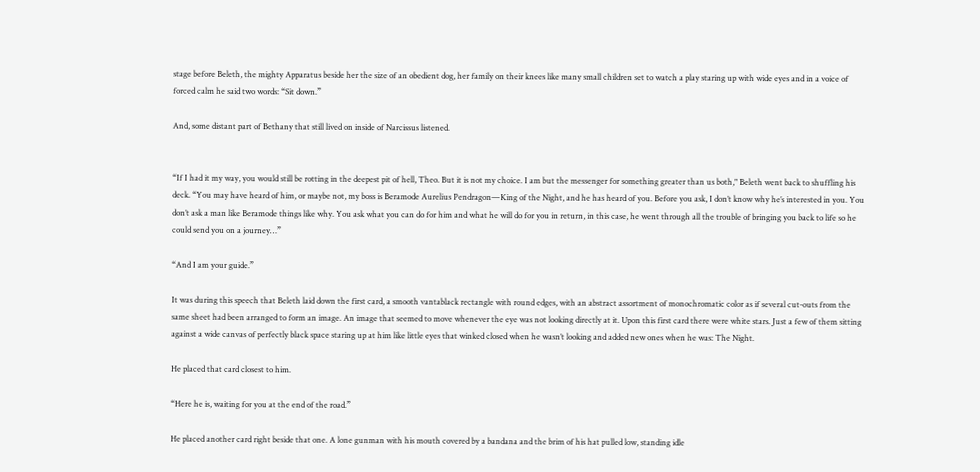stage before Beleth, the mighty Apparatus beside her the size of an obedient dog, her family on their knees like many small children set to watch a play staring up with wide eyes and in a voice of forced calm he said two words: “Sit down.”

And, some distant part of Bethany that still lived on inside of Narcissus listened.


“If I had it my way, you would still be rotting in the deepest pit of hell, Theo. But it is not my choice. I am but the messenger for something greater than us both," Beleth went back to shuffling his deck. “You may have heard of him, or maybe not, my boss is Beramode Aurelius Pendragon—King of the Night, and he has heard of you. Before you ask, I don’t know why he’s interested in you. You don’t ask a man like Beramode things like why. You ask what you can do for him and what he will do for you in return, in this case, he went through all the trouble of bringing you back to life so he could send you on a journey…”

“And I am your guide.”

It was during this speech that Beleth laid down the first card, a smooth vantablack rectangle with round edges, with an abstract assortment of monochromatic color as if several cut-outs from the same sheet had been arranged to form an image. An image that seemed to move whenever the eye was not looking directly at it. Upon this first card there were white stars. Just a few of them sitting against a wide canvas of perfectly black space staring up at him like little eyes that winked closed when he wasn’t looking and added new ones when he was: The Night.

He placed that card closest to him.

“Here he is, waiting for you at the end of the road.”

He placed another card right beside that one. A lone gunman with his mouth covered by a bandana and the brim of his hat pulled low, standing idle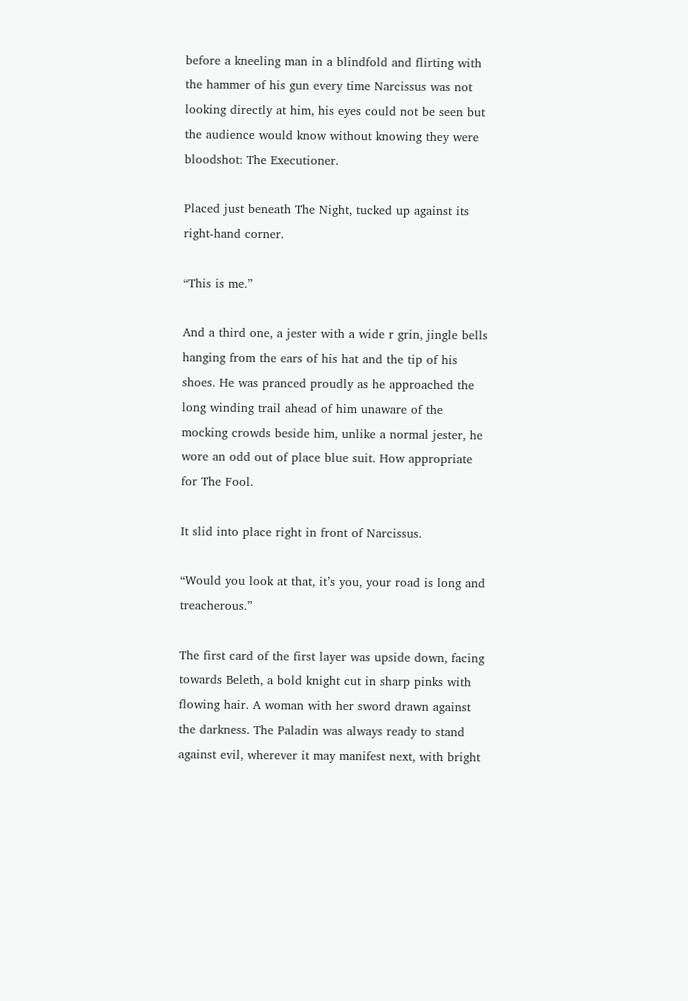before a kneeling man in a blindfold and flirting with the hammer of his gun every time Narcissus was not looking directly at him, his eyes could not be seen but the audience would know without knowing they were bloodshot: The Executioner.

Placed just beneath The Night, tucked up against its right-hand corner.

“This is me.”

And a third one, a jester with a wide r grin, jingle bells hanging from the ears of his hat and the tip of his shoes. He was pranced proudly as he approached the long winding trail ahead of him unaware of the mocking crowds beside him, unlike a normal jester, he wore an odd out of place blue suit. How appropriate for The Fool.

It slid into place right in front of Narcissus.

“Would you look at that, it’s you, your road is long and treacherous.”

The first card of the first layer was upside down, facing towards Beleth, a bold knight cut in sharp pinks with flowing hair. A woman with her sword drawn against the darkness. The Paladin was always ready to stand against evil, wherever it may manifest next, with bright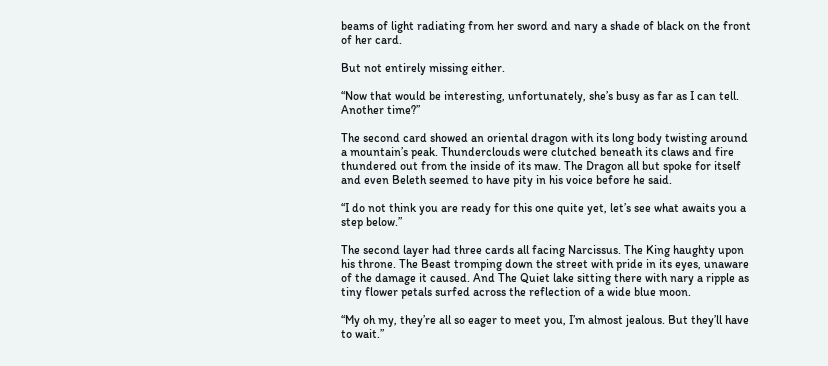beams of light radiating from her sword and nary a shade of black on the front of her card.

But not entirely missing either.

“Now that would be interesting, unfortunately, she’s busy as far as I can tell. Another time?”

The second card showed an oriental dragon with its long body twisting around a mountain’s peak. Thunderclouds were clutched beneath its claws and fire thundered out from the inside of its maw. The Dragon all but spoke for itself and even Beleth seemed to have pity in his voice before he said.

“I do not think you are ready for this one quite yet, let’s see what awaits you a step below.”

The second layer had three cards all facing Narcissus. The King haughty upon his throne. The Beast tromping down the street with pride in its eyes, unaware of the damage it caused. And The Quiet lake sitting there with nary a ripple as tiny flower petals surfed across the reflection of a wide blue moon.

“My oh my, they’re all so eager to meet you, I’m almost jealous. But they’ll have to wait.”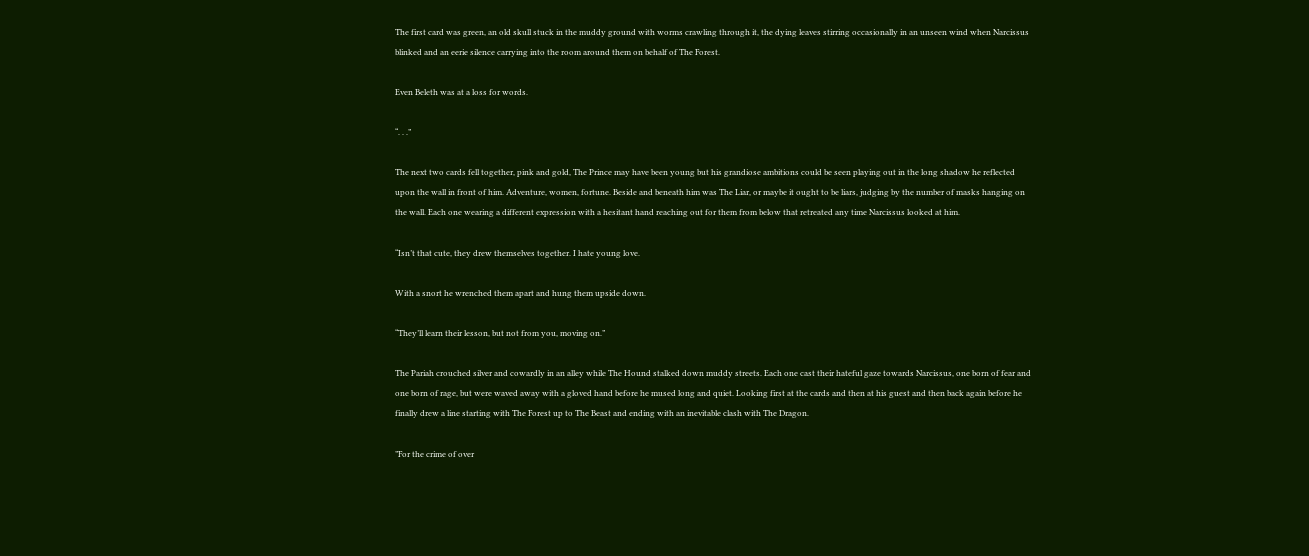The first card was green, an old skull stuck in the muddy ground with worms crawling through it, the dying leaves stirring occasionally in an unseen wind when Narcissus blinked and an eerie silence carrying into the room around them on behalf of The Forest.

Even Beleth was at a loss for words.

“. . .”

The next two cards fell together, pink and gold, The Prince may have been young but his grandiose ambitions could be seen playing out in the long shadow he reflected upon the wall in front of him. Adventure, women, fortune. Beside and beneath him was The Liar, or maybe it ought to be liars, judging by the number of masks hanging on the wall. Each one wearing a different expression with a hesitant hand reaching out for them from below that retreated any time Narcissus looked at him.

“Isn’t that cute, they drew themselves together. I hate young love.

With a snort he wrenched them apart and hung them upside down.

“They’ll learn their lesson, but not from you, moving on.”

The Pariah crouched silver and cowardly in an alley while The Hound stalked down muddy streets. Each one cast their hateful gaze towards Narcissus, one born of fear and one born of rage, but were waved away with a gloved hand before he mused long and quiet. Looking first at the cards and then at his guest and then back again before he finally drew a line starting with The Forest up to The Beast and ending with an inevitable clash with The Dragon.

”For the crime of over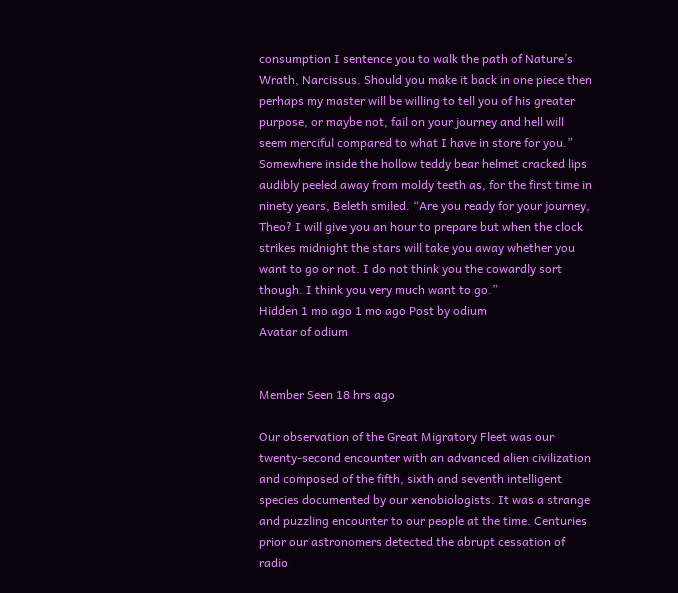consumption I sentence you to walk the path of Nature’s Wrath, Narcissus. Should you make it back in one piece then perhaps my master will be willing to tell you of his greater purpose, or maybe not, fail on your journey and hell will seem merciful compared to what I have in store for you.” Somewhere inside the hollow teddy bear helmet cracked lips audibly peeled away from moldy teeth as, for the first time in ninety years, Beleth smiled. “Are you ready for your journey, Theo? I will give you an hour to prepare but when the clock strikes midnight the stars will take you away whether you want to go or not. I do not think you the cowardly sort though. I think you very much want to go.”
Hidden 1 mo ago 1 mo ago Post by odium
Avatar of odium


Member Seen 18 hrs ago

Our observation of the Great Migratory Fleet was our twenty-second encounter with an advanced alien civilization and composed of the fifth, sixth and seventh intelligent species documented by our xenobiologists. It was a strange and puzzling encounter to our people at the time. Centuries prior our astronomers detected the abrupt cessation of radio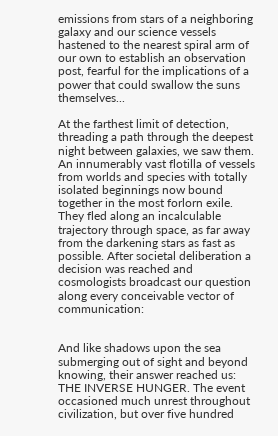emissions from stars of a neighboring galaxy and our science vessels hastened to the nearest spiral arm of our own to establish an observation post, fearful for the implications of a power that could swallow the suns themselves...

At the farthest limit of detection, threading a path through the deepest night between galaxies, we saw them. An innumerably vast flotilla of vessels from worlds and species with totally isolated beginnings now bound together in the most forlorn exile. They fled along an incalculable trajectory through space, as far away from the darkening stars as fast as possible. After societal deliberation a decision was reached and cosmologists broadcast our question along every conceivable vector of communication:


And like shadows upon the sea submerging out of sight and beyond knowing, their answer reached us: THE INVERSE HUNGER. The event occasioned much unrest throughout civilization, but over five hundred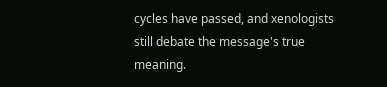cycles have passed, and xenologists still debate the message's true meaning.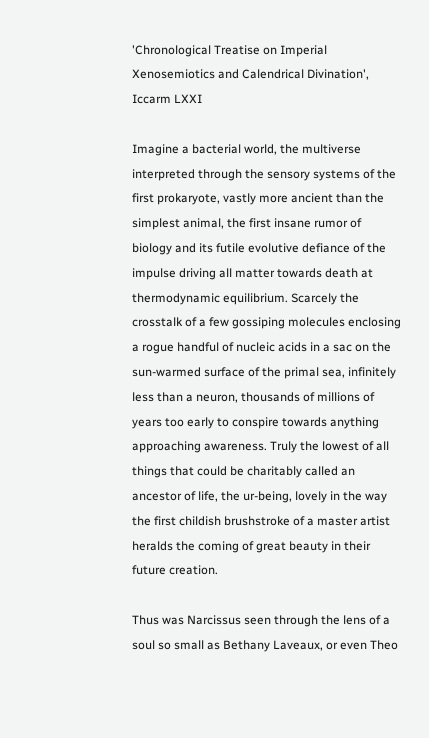'Chronological Treatise on Imperial Xenosemiotics and Calendrical Divination', Iccarm LXXI

Imagine a bacterial world, the multiverse interpreted through the sensory systems of the first prokaryote, vastly more ancient than the simplest animal, the first insane rumor of biology and its futile evolutive defiance of the impulse driving all matter towards death at thermodynamic equilibrium. Scarcely the crosstalk of a few gossiping molecules enclosing a rogue handful of nucleic acids in a sac on the sun-warmed surface of the primal sea, infinitely less than a neuron, thousands of millions of years too early to conspire towards anything approaching awareness. Truly the lowest of all things that could be charitably called an ancestor of life, the ur-being, lovely in the way the first childish brushstroke of a master artist heralds the coming of great beauty in their future creation.

Thus was Narcissus seen through the lens of a soul so small as Bethany Laveaux, or even Theo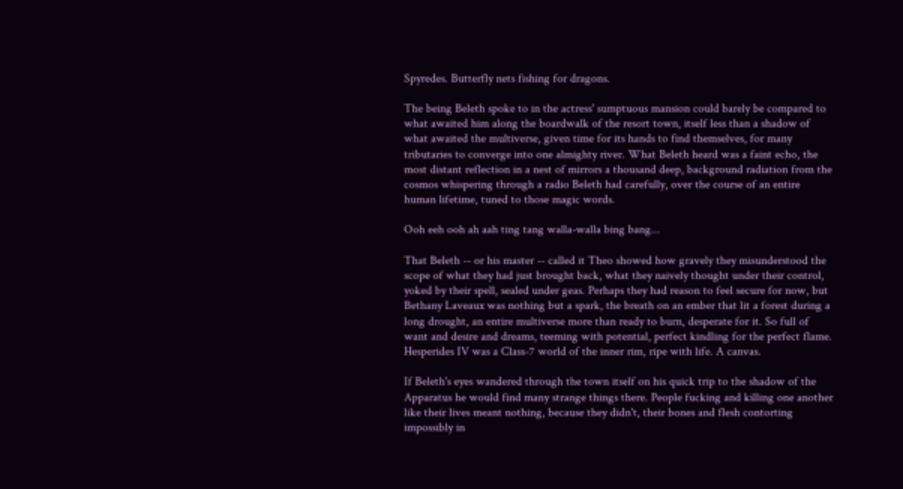Spyredes. Butterfly nets fishing for dragons.

The being Beleth spoke to in the actress' sumptuous mansion could barely be compared to what awaited him along the boardwalk of the resort town, itself less than a shadow of what awaited the multiverse, given time for its hands to find themselves, for many tributaries to converge into one almighty river. What Beleth heard was a faint echo, the most distant reflection in a nest of mirrors a thousand deep, background radiation from the cosmos whispering through a radio Beleth had carefully, over the course of an entire human lifetime, tuned to those magic words.

Ooh eeh ooh ah aah ting tang walla-walla bing bang...

That Beleth -- or his master -- called it Theo showed how gravely they misunderstood the scope of what they had just brought back, what they naively thought under their control, yoked by their spell, sealed under geas. Perhaps they had reason to feel secure for now, but Bethany Laveaux was nothing but a spark, the breath on an ember that lit a forest during a long drought, an entire multiverse more than ready to burn, desperate for it. So full of want and desire and dreams, teeming with potential, perfect kindling for the perfect flame. Hesperides IV was a Class-7 world of the inner rim, ripe with life. A canvas.

If Beleth's eyes wandered through the town itself on his quick trip to the shadow of the Apparatus he would find many strange things there. People fucking and killing one another like their lives meant nothing, because they didn't, their bones and flesh contorting impossibly in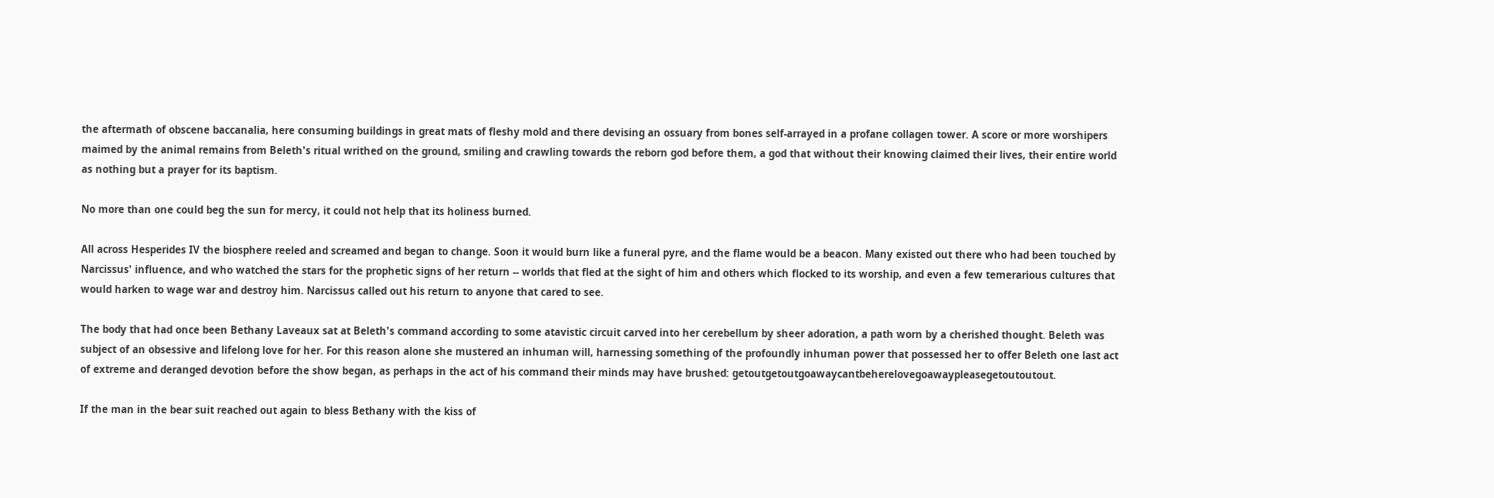the aftermath of obscene baccanalia, here consuming buildings in great mats of fleshy mold and there devising an ossuary from bones self-arrayed in a profane collagen tower. A score or more worshipers maimed by the animal remains from Beleth's ritual writhed on the ground, smiling and crawling towards the reborn god before them, a god that without their knowing claimed their lives, their entire world as nothing but a prayer for its baptism.

No more than one could beg the sun for mercy, it could not help that its holiness burned.

All across Hesperides IV the biosphere reeled and screamed and began to change. Soon it would burn like a funeral pyre, and the flame would be a beacon. Many existed out there who had been touched by Narcissus' influence, and who watched the stars for the prophetic signs of her return -- worlds that fled at the sight of him and others which flocked to its worship, and even a few temerarious cultures that would harken to wage war and destroy him. Narcissus called out his return to anyone that cared to see.

The body that had once been Bethany Laveaux sat at Beleth's command according to some atavistic circuit carved into her cerebellum by sheer adoration, a path worn by a cherished thought. Beleth was subject of an obsessive and lifelong love for her. For this reason alone she mustered an inhuman will, harnessing something of the profoundly inhuman power that possessed her to offer Beleth one last act of extreme and deranged devotion before the show began, as perhaps in the act of his command their minds may have brushed: getoutgetoutgoawaycantbeherelovegoawaypleasegetoutoutout.

If the man in the bear suit reached out again to bless Bethany with the kiss of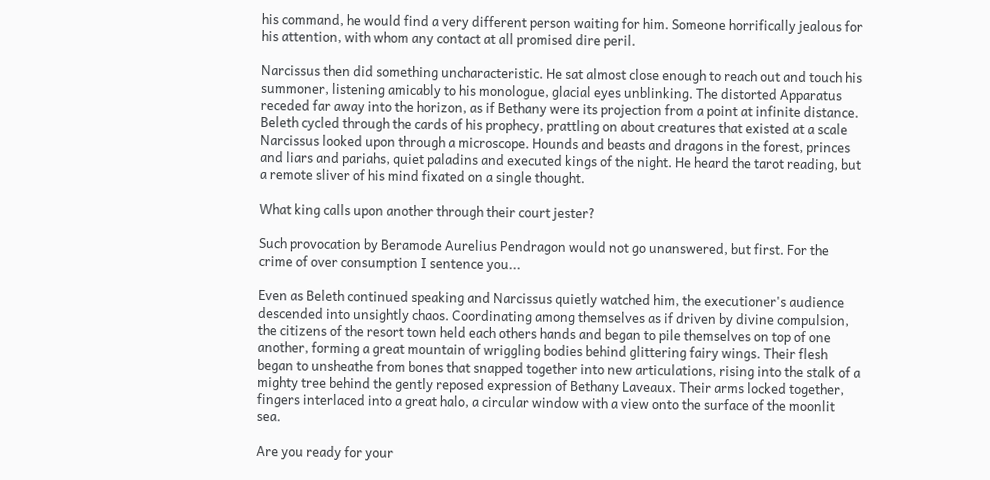his command, he would find a very different person waiting for him. Someone horrifically jealous for his attention, with whom any contact at all promised dire peril.

Narcissus then did something uncharacteristic. He sat almost close enough to reach out and touch his summoner, listening amicably to his monologue, glacial eyes unblinking. The distorted Apparatus receded far away into the horizon, as if Bethany were its projection from a point at infinite distance. Beleth cycled through the cards of his prophecy, prattling on about creatures that existed at a scale Narcissus looked upon through a microscope. Hounds and beasts and dragons in the forest, princes and liars and pariahs, quiet paladins and executed kings of the night. He heard the tarot reading, but a remote sliver of his mind fixated on a single thought.

What king calls upon another through their court jester?

Such provocation by Beramode Aurelius Pendragon would not go unanswered, but first. For the crime of over consumption I sentence you...

Even as Beleth continued speaking and Narcissus quietly watched him, the executioner's audience descended into unsightly chaos. Coordinating among themselves as if driven by divine compulsion, the citizens of the resort town held each others hands and began to pile themselves on top of one another, forming a great mountain of wriggling bodies behind glittering fairy wings. Their flesh began to unsheathe from bones that snapped together into new articulations, rising into the stalk of a mighty tree behind the gently reposed expression of Bethany Laveaux. Their arms locked together, fingers interlaced into a great halo, a circular window with a view onto the surface of the moonlit sea.

Are you ready for your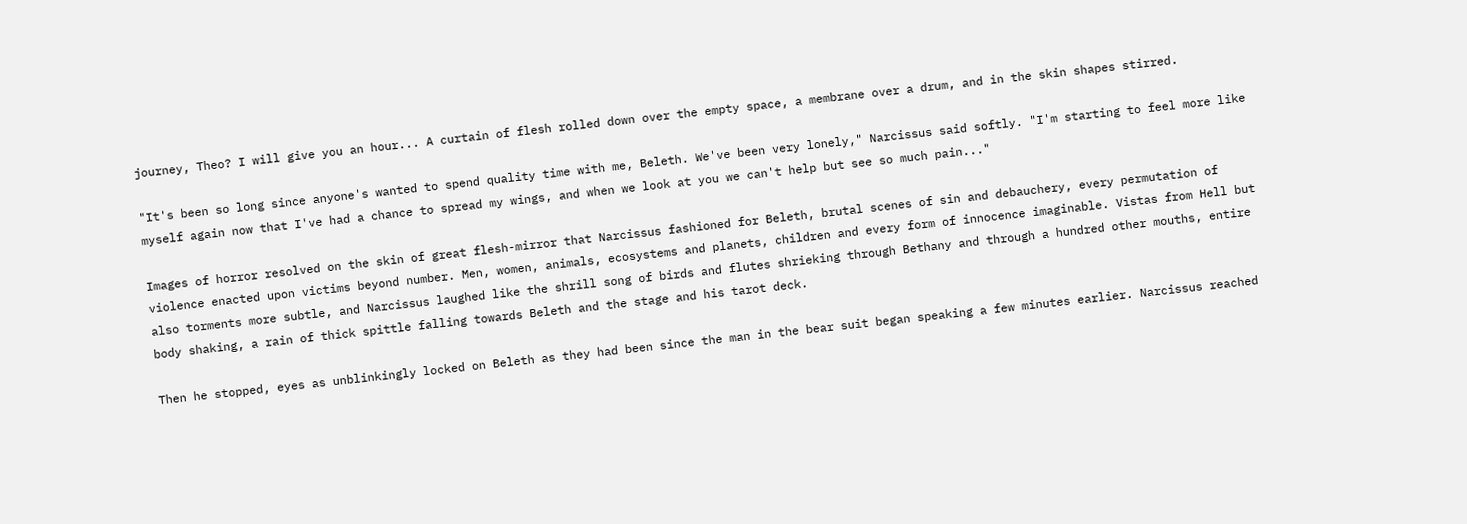journey, Theo? I will give you an hour... A curtain of flesh rolled down over the empty space, a membrane over a drum, and in the skin shapes stirred.

"It's been so long since anyone's wanted to spend quality time with me, Beleth. We've been very lonely," Narcissus said softly. "I'm starting to feel more like myself again now that I've had a chance to spread my wings, and when we look at you we can't help but see so much pain..."

Images of horror resolved on the skin of great flesh-mirror that Narcissus fashioned for Beleth, brutal scenes of sin and debauchery, every permutation of violence enacted upon victims beyond number. Men, women, animals, ecosystems and planets, children and every form of innocence imaginable. Vistas from Hell but also torments more subtle, and Narcissus laughed like the shrill song of birds and flutes shrieking through Bethany and through a hundred other mouths, entire body shaking, a rain of thick spittle falling towards Beleth and the stage and his tarot deck.

Then he stopped, eyes as unblinkingly locked on Beleth as they had been since the man in the bear suit began speaking a few minutes earlier. Narcissus reached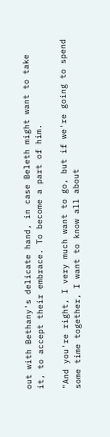out with Bethany's delicate hand, in case Beleth might want to take it, to accept their embrace. To become a part of him.

"And you're right, I very much want to go, but if we're going to spend some time together, I want to know all about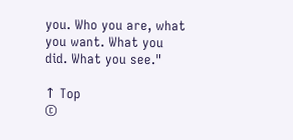you. Who you are, what you want. What you did. What you see."

↑ Top
©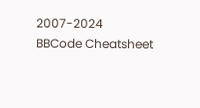2007-2024
BBCode Cheatsheet